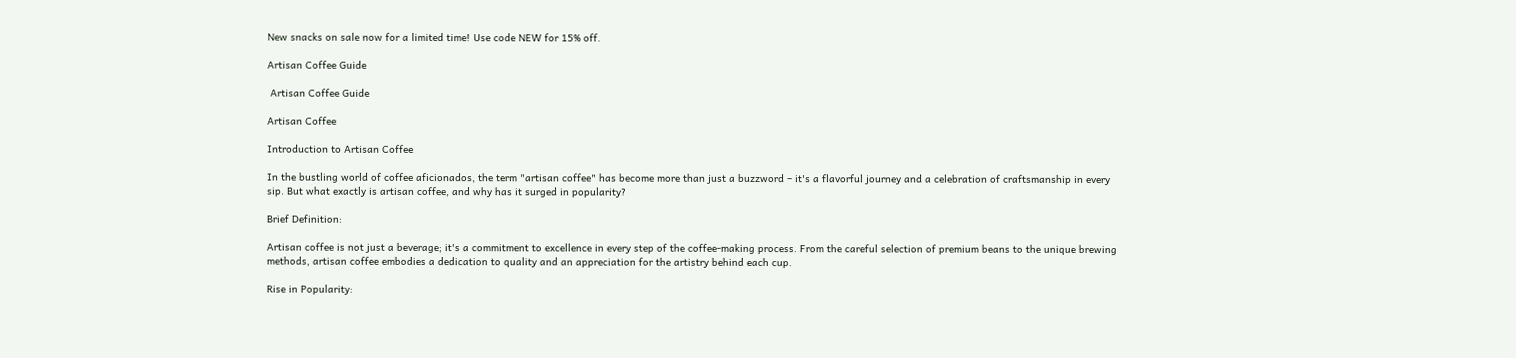New snacks on sale now for a limited time! Use code NEW for 15% off.

Artisan Coffee Guide

 Artisan Coffee Guide

Artisan Coffee

Introduction to Artisan Coffee

In the bustling world of coffee aficionados, the term "artisan coffee" has become more than just a buzzword – it's a flavorful journey and a celebration of craftsmanship in every sip. But what exactly is artisan coffee, and why has it surged in popularity?

Brief Definition:

Artisan coffee is not just a beverage; it's a commitment to excellence in every step of the coffee-making process. From the careful selection of premium beans to the unique brewing methods, artisan coffee embodies a dedication to quality and an appreciation for the artistry behind each cup.

Rise in Popularity: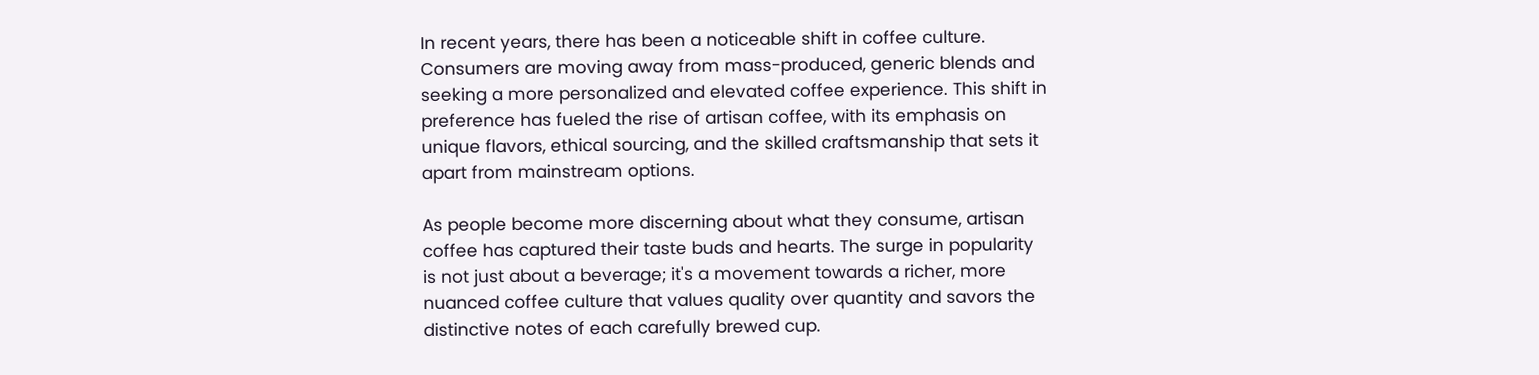In recent years, there has been a noticeable shift in coffee culture. Consumers are moving away from mass-produced, generic blends and seeking a more personalized and elevated coffee experience. This shift in preference has fueled the rise of artisan coffee, with its emphasis on unique flavors, ethical sourcing, and the skilled craftsmanship that sets it apart from mainstream options.

As people become more discerning about what they consume, artisan coffee has captured their taste buds and hearts. The surge in popularity is not just about a beverage; it's a movement towards a richer, more nuanced coffee culture that values quality over quantity and savors the distinctive notes of each carefully brewed cup.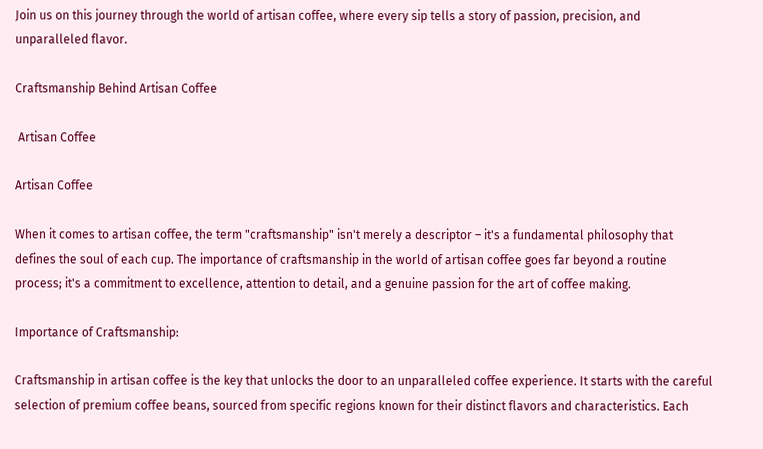Join us on this journey through the world of artisan coffee, where every sip tells a story of passion, precision, and unparalleled flavor.

Craftsmanship Behind Artisan Coffee

 Artisan Coffee

Artisan Coffee

When it comes to artisan coffee, the term "craftsmanship" isn't merely a descriptor – it's a fundamental philosophy that defines the soul of each cup. The importance of craftsmanship in the world of artisan coffee goes far beyond a routine process; it's a commitment to excellence, attention to detail, and a genuine passion for the art of coffee making.

Importance of Craftsmanship:

Craftsmanship in artisan coffee is the key that unlocks the door to an unparalleled coffee experience. It starts with the careful selection of premium coffee beans, sourced from specific regions known for their distinct flavors and characteristics. Each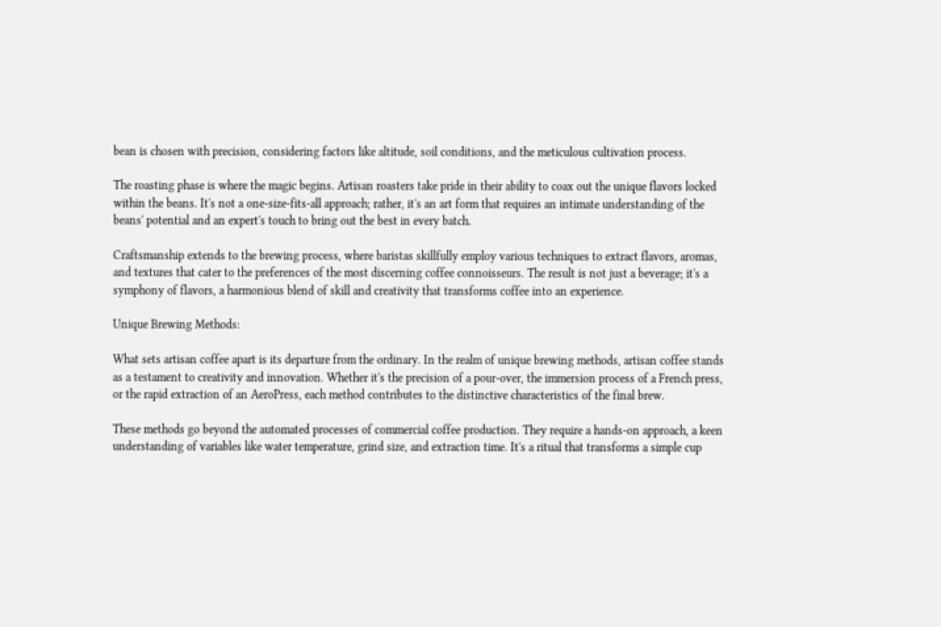bean is chosen with precision, considering factors like altitude, soil conditions, and the meticulous cultivation process.

The roasting phase is where the magic begins. Artisan roasters take pride in their ability to coax out the unique flavors locked within the beans. It's not a one-size-fits-all approach; rather, it's an art form that requires an intimate understanding of the beans' potential and an expert's touch to bring out the best in every batch.

Craftsmanship extends to the brewing process, where baristas skillfully employ various techniques to extract flavors, aromas, and textures that cater to the preferences of the most discerning coffee connoisseurs. The result is not just a beverage; it's a symphony of flavors, a harmonious blend of skill and creativity that transforms coffee into an experience.

Unique Brewing Methods:

What sets artisan coffee apart is its departure from the ordinary. In the realm of unique brewing methods, artisan coffee stands as a testament to creativity and innovation. Whether it's the precision of a pour-over, the immersion process of a French press, or the rapid extraction of an AeroPress, each method contributes to the distinctive characteristics of the final brew.

These methods go beyond the automated processes of commercial coffee production. They require a hands-on approach, a keen understanding of variables like water temperature, grind size, and extraction time. It's a ritual that transforms a simple cup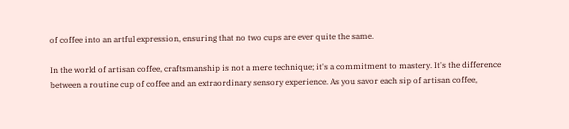of coffee into an artful expression, ensuring that no two cups are ever quite the same.

In the world of artisan coffee, craftsmanship is not a mere technique; it's a commitment to mastery. It's the difference between a routine cup of coffee and an extraordinary sensory experience. As you savor each sip of artisan coffee,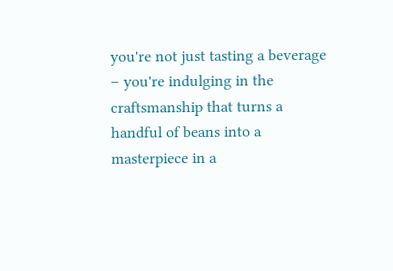you're not just tasting a beverage – you're indulging in the craftsmanship that turns a handful of beans into a masterpiece in a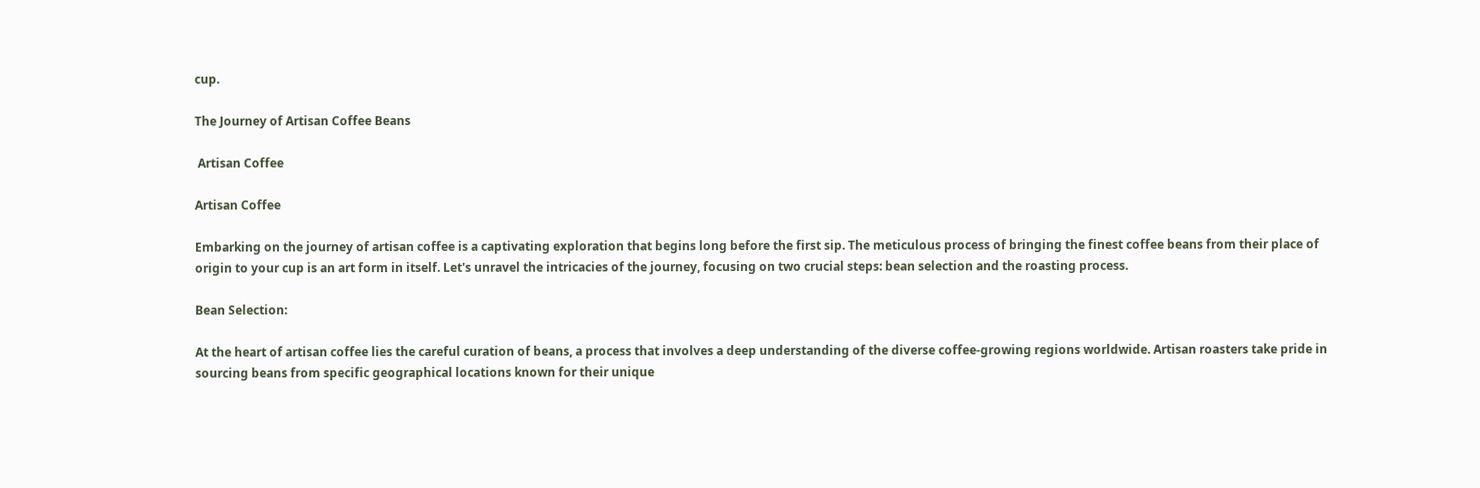cup.

The Journey of Artisan Coffee Beans

 Artisan Coffee

Artisan Coffee

Embarking on the journey of artisan coffee is a captivating exploration that begins long before the first sip. The meticulous process of bringing the finest coffee beans from their place of origin to your cup is an art form in itself. Let's unravel the intricacies of the journey, focusing on two crucial steps: bean selection and the roasting process.

Bean Selection:

At the heart of artisan coffee lies the careful curation of beans, a process that involves a deep understanding of the diverse coffee-growing regions worldwide. Artisan roasters take pride in sourcing beans from specific geographical locations known for their unique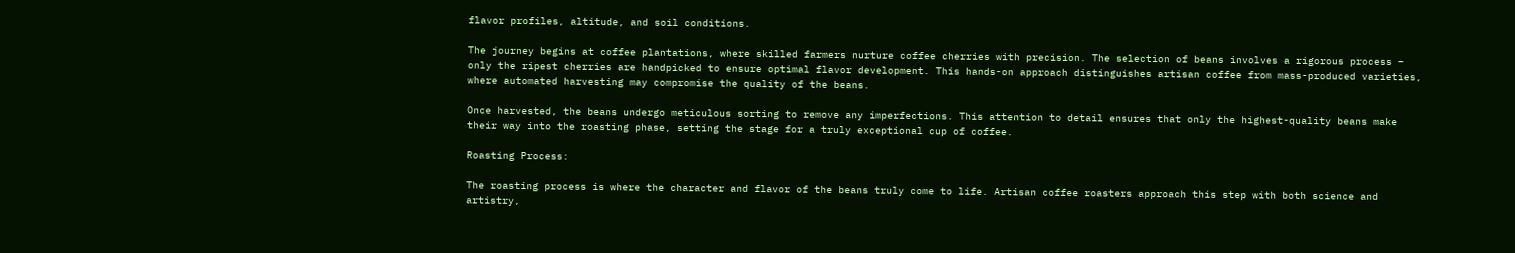flavor profiles, altitude, and soil conditions.

The journey begins at coffee plantations, where skilled farmers nurture coffee cherries with precision. The selection of beans involves a rigorous process – only the ripest cherries are handpicked to ensure optimal flavor development. This hands-on approach distinguishes artisan coffee from mass-produced varieties, where automated harvesting may compromise the quality of the beans.

Once harvested, the beans undergo meticulous sorting to remove any imperfections. This attention to detail ensures that only the highest-quality beans make their way into the roasting phase, setting the stage for a truly exceptional cup of coffee.

Roasting Process:

The roasting process is where the character and flavor of the beans truly come to life. Artisan coffee roasters approach this step with both science and artistry,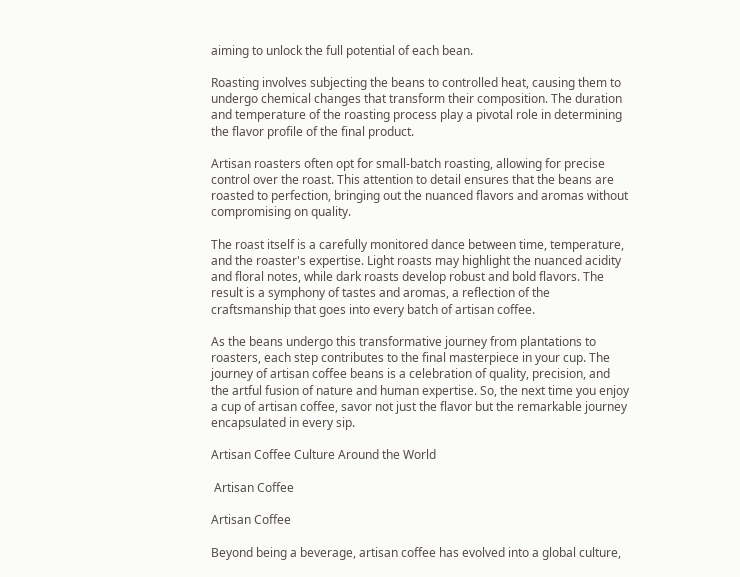aiming to unlock the full potential of each bean.

Roasting involves subjecting the beans to controlled heat, causing them to undergo chemical changes that transform their composition. The duration and temperature of the roasting process play a pivotal role in determining the flavor profile of the final product.

Artisan roasters often opt for small-batch roasting, allowing for precise control over the roast. This attention to detail ensures that the beans are roasted to perfection, bringing out the nuanced flavors and aromas without compromising on quality.

The roast itself is a carefully monitored dance between time, temperature, and the roaster's expertise. Light roasts may highlight the nuanced acidity and floral notes, while dark roasts develop robust and bold flavors. The result is a symphony of tastes and aromas, a reflection of the craftsmanship that goes into every batch of artisan coffee.

As the beans undergo this transformative journey from plantations to roasters, each step contributes to the final masterpiece in your cup. The journey of artisan coffee beans is a celebration of quality, precision, and the artful fusion of nature and human expertise. So, the next time you enjoy a cup of artisan coffee, savor not just the flavor but the remarkable journey encapsulated in every sip.

Artisan Coffee Culture Around the World

 Artisan Coffee

Artisan Coffee

Beyond being a beverage, artisan coffee has evolved into a global culture,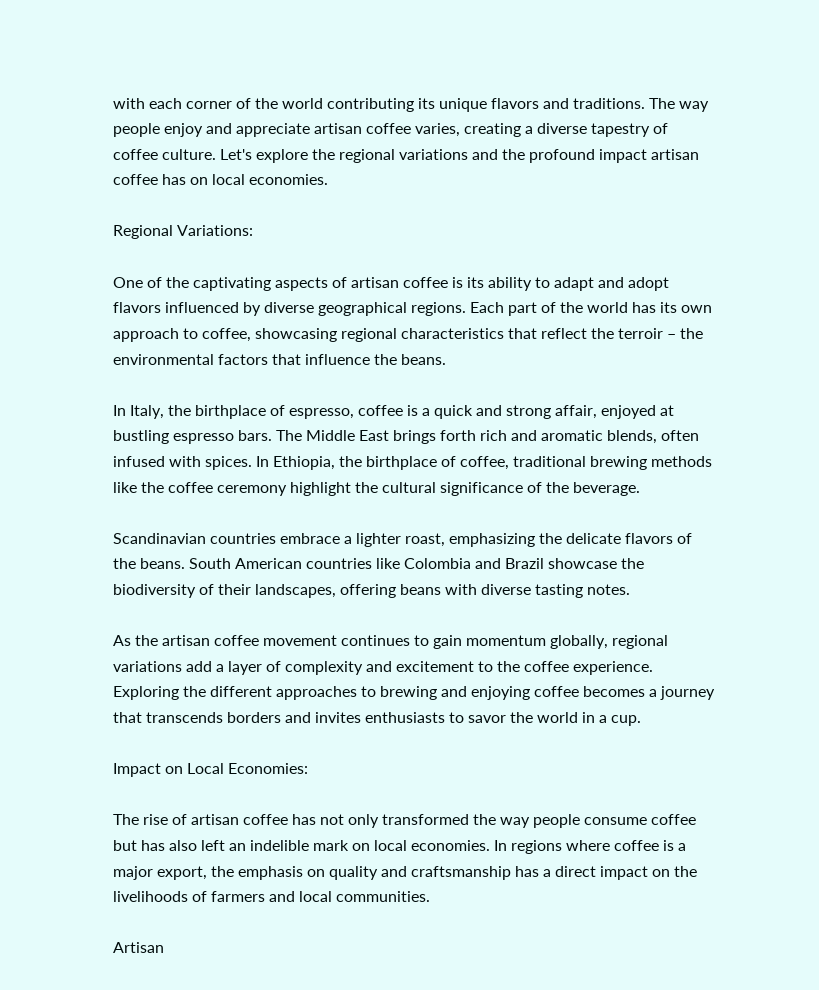with each corner of the world contributing its unique flavors and traditions. The way people enjoy and appreciate artisan coffee varies, creating a diverse tapestry of coffee culture. Let's explore the regional variations and the profound impact artisan coffee has on local economies.

Regional Variations:

One of the captivating aspects of artisan coffee is its ability to adapt and adopt flavors influenced by diverse geographical regions. Each part of the world has its own approach to coffee, showcasing regional characteristics that reflect the terroir – the environmental factors that influence the beans.

In Italy, the birthplace of espresso, coffee is a quick and strong affair, enjoyed at bustling espresso bars. The Middle East brings forth rich and aromatic blends, often infused with spices. In Ethiopia, the birthplace of coffee, traditional brewing methods like the coffee ceremony highlight the cultural significance of the beverage.

Scandinavian countries embrace a lighter roast, emphasizing the delicate flavors of the beans. South American countries like Colombia and Brazil showcase the biodiversity of their landscapes, offering beans with diverse tasting notes.

As the artisan coffee movement continues to gain momentum globally, regional variations add a layer of complexity and excitement to the coffee experience. Exploring the different approaches to brewing and enjoying coffee becomes a journey that transcends borders and invites enthusiasts to savor the world in a cup.

Impact on Local Economies:

The rise of artisan coffee has not only transformed the way people consume coffee but has also left an indelible mark on local economies. In regions where coffee is a major export, the emphasis on quality and craftsmanship has a direct impact on the livelihoods of farmers and local communities.

Artisan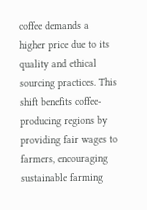coffee demands a higher price due to its quality and ethical sourcing practices. This shift benefits coffee-producing regions by providing fair wages to farmers, encouraging sustainable farming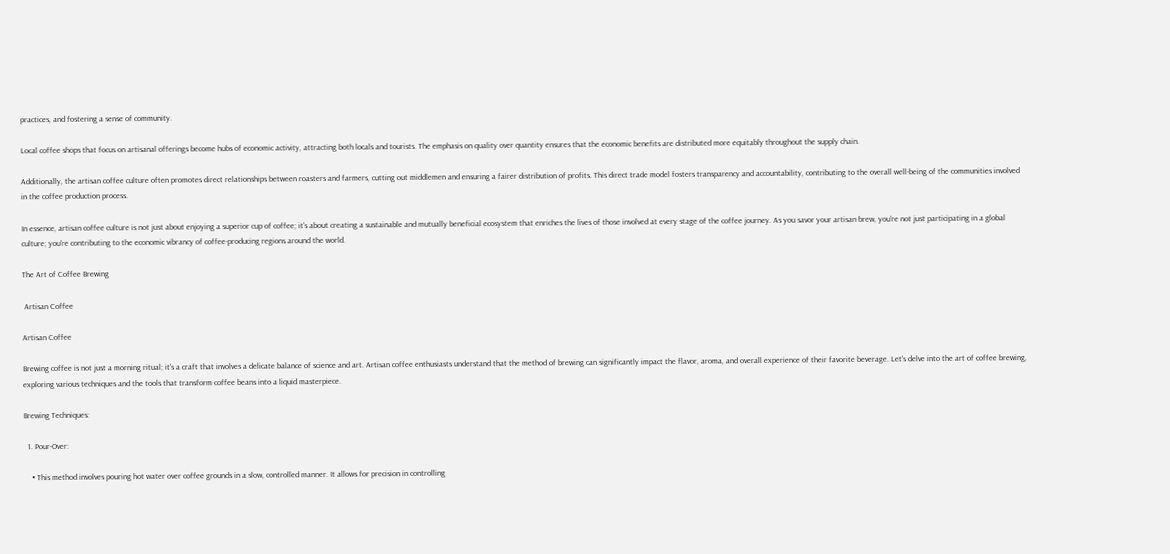practices, and fostering a sense of community.

Local coffee shops that focus on artisanal offerings become hubs of economic activity, attracting both locals and tourists. The emphasis on quality over quantity ensures that the economic benefits are distributed more equitably throughout the supply chain.

Additionally, the artisan coffee culture often promotes direct relationships between roasters and farmers, cutting out middlemen and ensuring a fairer distribution of profits. This direct trade model fosters transparency and accountability, contributing to the overall well-being of the communities involved in the coffee production process.

In essence, artisan coffee culture is not just about enjoying a superior cup of coffee; it's about creating a sustainable and mutually beneficial ecosystem that enriches the lives of those involved at every stage of the coffee journey. As you savor your artisan brew, you're not just participating in a global culture; you're contributing to the economic vibrancy of coffee-producing regions around the world.

The Art of Coffee Brewing

 Artisan Coffee

Artisan Coffee

Brewing coffee is not just a morning ritual; it's a craft that involves a delicate balance of science and art. Artisan coffee enthusiasts understand that the method of brewing can significantly impact the flavor, aroma, and overall experience of their favorite beverage. Let's delve into the art of coffee brewing, exploring various techniques and the tools that transform coffee beans into a liquid masterpiece.

Brewing Techniques:

  1. Pour-Over:

    • This method involves pouring hot water over coffee grounds in a slow, controlled manner. It allows for precision in controlling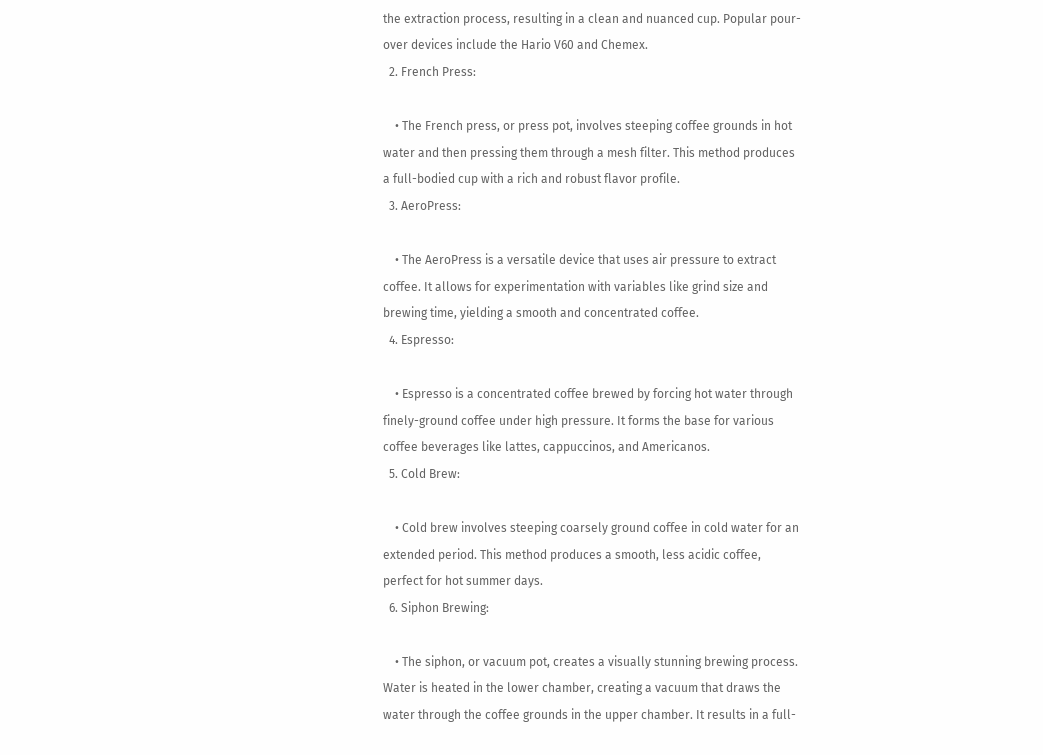the extraction process, resulting in a clean and nuanced cup. Popular pour-over devices include the Hario V60 and Chemex.
  2. French Press:

    • The French press, or press pot, involves steeping coffee grounds in hot water and then pressing them through a mesh filter. This method produces a full-bodied cup with a rich and robust flavor profile.
  3. AeroPress:

    • The AeroPress is a versatile device that uses air pressure to extract coffee. It allows for experimentation with variables like grind size and brewing time, yielding a smooth and concentrated coffee.
  4. Espresso:

    • Espresso is a concentrated coffee brewed by forcing hot water through finely-ground coffee under high pressure. It forms the base for various coffee beverages like lattes, cappuccinos, and Americanos.
  5. Cold Brew:

    • Cold brew involves steeping coarsely ground coffee in cold water for an extended period. This method produces a smooth, less acidic coffee, perfect for hot summer days.
  6. Siphon Brewing:

    • The siphon, or vacuum pot, creates a visually stunning brewing process. Water is heated in the lower chamber, creating a vacuum that draws the water through the coffee grounds in the upper chamber. It results in a full-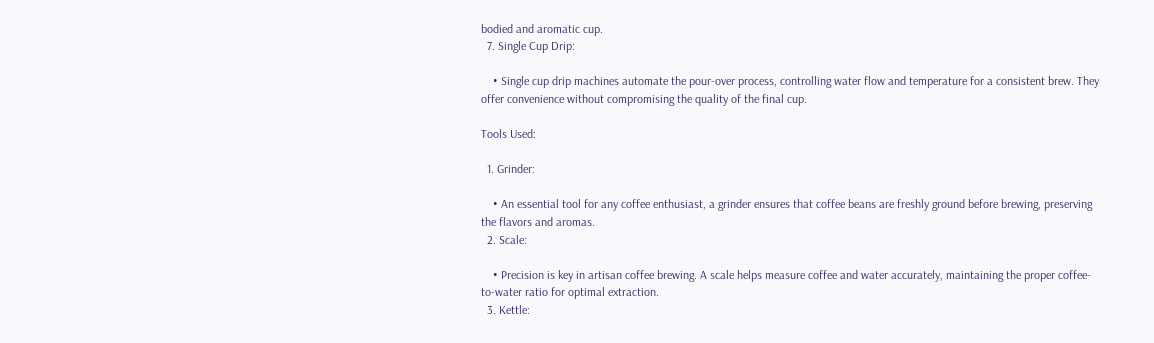bodied and aromatic cup.
  7. Single Cup Drip:

    • Single cup drip machines automate the pour-over process, controlling water flow and temperature for a consistent brew. They offer convenience without compromising the quality of the final cup.

Tools Used:

  1. Grinder:

    • An essential tool for any coffee enthusiast, a grinder ensures that coffee beans are freshly ground before brewing, preserving the flavors and aromas.
  2. Scale:

    • Precision is key in artisan coffee brewing. A scale helps measure coffee and water accurately, maintaining the proper coffee-to-water ratio for optimal extraction.
  3. Kettle: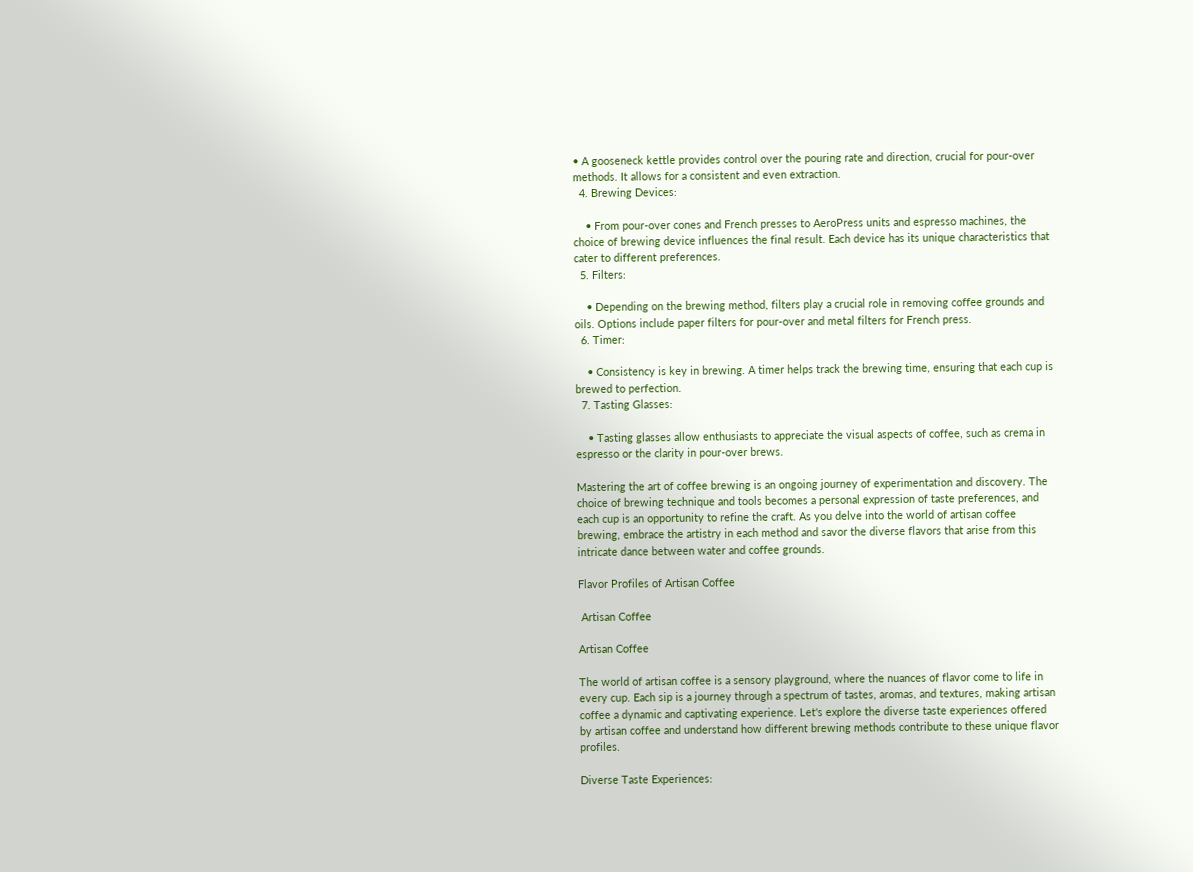• A gooseneck kettle provides control over the pouring rate and direction, crucial for pour-over methods. It allows for a consistent and even extraction.
  4. Brewing Devices:

    • From pour-over cones and French presses to AeroPress units and espresso machines, the choice of brewing device influences the final result. Each device has its unique characteristics that cater to different preferences.
  5. Filters:

    • Depending on the brewing method, filters play a crucial role in removing coffee grounds and oils. Options include paper filters for pour-over and metal filters for French press.
  6. Timer:

    • Consistency is key in brewing. A timer helps track the brewing time, ensuring that each cup is brewed to perfection.
  7. Tasting Glasses:

    • Tasting glasses allow enthusiasts to appreciate the visual aspects of coffee, such as crema in espresso or the clarity in pour-over brews.

Mastering the art of coffee brewing is an ongoing journey of experimentation and discovery. The choice of brewing technique and tools becomes a personal expression of taste preferences, and each cup is an opportunity to refine the craft. As you delve into the world of artisan coffee brewing, embrace the artistry in each method and savor the diverse flavors that arise from this intricate dance between water and coffee grounds.

Flavor Profiles of Artisan Coffee

 Artisan Coffee

Artisan Coffee

The world of artisan coffee is a sensory playground, where the nuances of flavor come to life in every cup. Each sip is a journey through a spectrum of tastes, aromas, and textures, making artisan coffee a dynamic and captivating experience. Let's explore the diverse taste experiences offered by artisan coffee and understand how different brewing methods contribute to these unique flavor profiles.

Diverse Taste Experiences: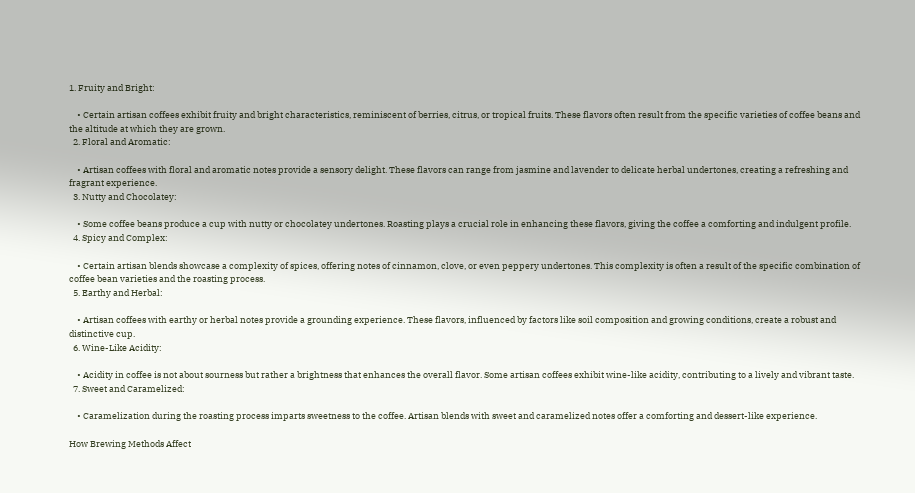1. Fruity and Bright:

    • Certain artisan coffees exhibit fruity and bright characteristics, reminiscent of berries, citrus, or tropical fruits. These flavors often result from the specific varieties of coffee beans and the altitude at which they are grown.
  2. Floral and Aromatic:

    • Artisan coffees with floral and aromatic notes provide a sensory delight. These flavors can range from jasmine and lavender to delicate herbal undertones, creating a refreshing and fragrant experience.
  3. Nutty and Chocolatey:

    • Some coffee beans produce a cup with nutty or chocolatey undertones. Roasting plays a crucial role in enhancing these flavors, giving the coffee a comforting and indulgent profile.
  4. Spicy and Complex:

    • Certain artisan blends showcase a complexity of spices, offering notes of cinnamon, clove, or even peppery undertones. This complexity is often a result of the specific combination of coffee bean varieties and the roasting process.
  5. Earthy and Herbal:

    • Artisan coffees with earthy or herbal notes provide a grounding experience. These flavors, influenced by factors like soil composition and growing conditions, create a robust and distinctive cup.
  6. Wine-Like Acidity:

    • Acidity in coffee is not about sourness but rather a brightness that enhances the overall flavor. Some artisan coffees exhibit wine-like acidity, contributing to a lively and vibrant taste.
  7. Sweet and Caramelized:

    • Caramelization during the roasting process imparts sweetness to the coffee. Artisan blends with sweet and caramelized notes offer a comforting and dessert-like experience.

How Brewing Methods Affect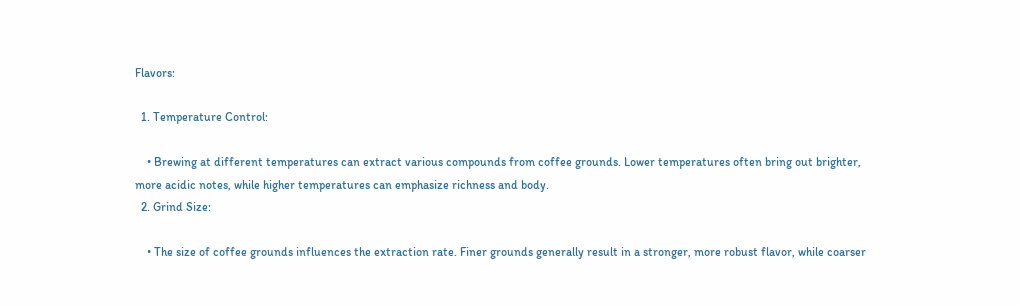Flavors:

  1. Temperature Control:

    • Brewing at different temperatures can extract various compounds from coffee grounds. Lower temperatures often bring out brighter, more acidic notes, while higher temperatures can emphasize richness and body.
  2. Grind Size:

    • The size of coffee grounds influences the extraction rate. Finer grounds generally result in a stronger, more robust flavor, while coarser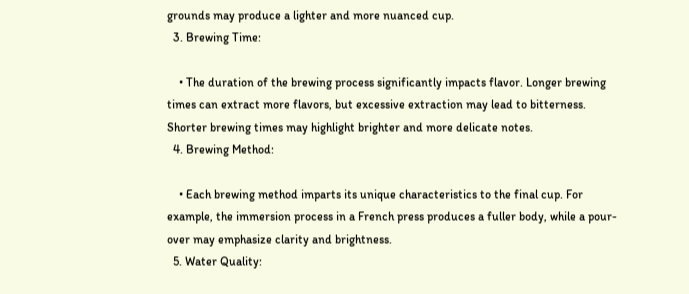grounds may produce a lighter and more nuanced cup.
  3. Brewing Time:

    • The duration of the brewing process significantly impacts flavor. Longer brewing times can extract more flavors, but excessive extraction may lead to bitterness. Shorter brewing times may highlight brighter and more delicate notes.
  4. Brewing Method:

    • Each brewing method imparts its unique characteristics to the final cup. For example, the immersion process in a French press produces a fuller body, while a pour-over may emphasize clarity and brightness.
  5. Water Quality: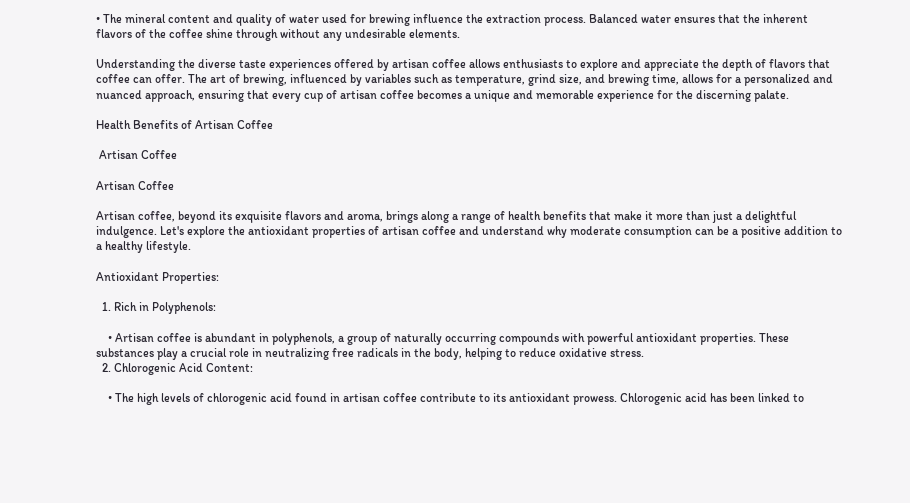• The mineral content and quality of water used for brewing influence the extraction process. Balanced water ensures that the inherent flavors of the coffee shine through without any undesirable elements.

Understanding the diverse taste experiences offered by artisan coffee allows enthusiasts to explore and appreciate the depth of flavors that coffee can offer. The art of brewing, influenced by variables such as temperature, grind size, and brewing time, allows for a personalized and nuanced approach, ensuring that every cup of artisan coffee becomes a unique and memorable experience for the discerning palate.

Health Benefits of Artisan Coffee

 Artisan Coffee

Artisan Coffee

Artisan coffee, beyond its exquisite flavors and aroma, brings along a range of health benefits that make it more than just a delightful indulgence. Let's explore the antioxidant properties of artisan coffee and understand why moderate consumption can be a positive addition to a healthy lifestyle.

Antioxidant Properties:

  1. Rich in Polyphenols:

    • Artisan coffee is abundant in polyphenols, a group of naturally occurring compounds with powerful antioxidant properties. These substances play a crucial role in neutralizing free radicals in the body, helping to reduce oxidative stress.
  2. Chlorogenic Acid Content:

    • The high levels of chlorogenic acid found in artisan coffee contribute to its antioxidant prowess. Chlorogenic acid has been linked to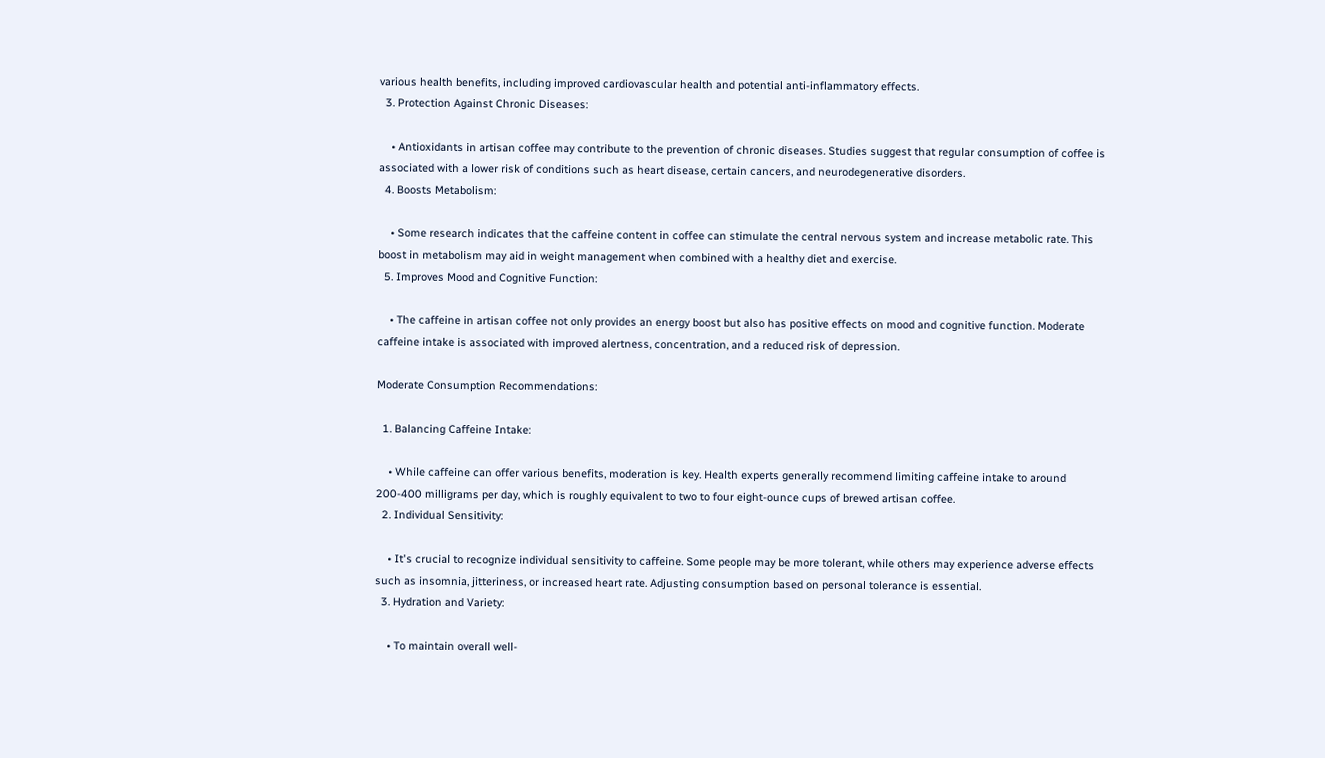various health benefits, including improved cardiovascular health and potential anti-inflammatory effects.
  3. Protection Against Chronic Diseases:

    • Antioxidants in artisan coffee may contribute to the prevention of chronic diseases. Studies suggest that regular consumption of coffee is associated with a lower risk of conditions such as heart disease, certain cancers, and neurodegenerative disorders.
  4. Boosts Metabolism:

    • Some research indicates that the caffeine content in coffee can stimulate the central nervous system and increase metabolic rate. This boost in metabolism may aid in weight management when combined with a healthy diet and exercise.
  5. Improves Mood and Cognitive Function:

    • The caffeine in artisan coffee not only provides an energy boost but also has positive effects on mood and cognitive function. Moderate caffeine intake is associated with improved alertness, concentration, and a reduced risk of depression.

Moderate Consumption Recommendations:

  1. Balancing Caffeine Intake:

    • While caffeine can offer various benefits, moderation is key. Health experts generally recommend limiting caffeine intake to around 200-400 milligrams per day, which is roughly equivalent to two to four eight-ounce cups of brewed artisan coffee.
  2. Individual Sensitivity:

    • It's crucial to recognize individual sensitivity to caffeine. Some people may be more tolerant, while others may experience adverse effects such as insomnia, jitteriness, or increased heart rate. Adjusting consumption based on personal tolerance is essential.
  3. Hydration and Variety:

    • To maintain overall well-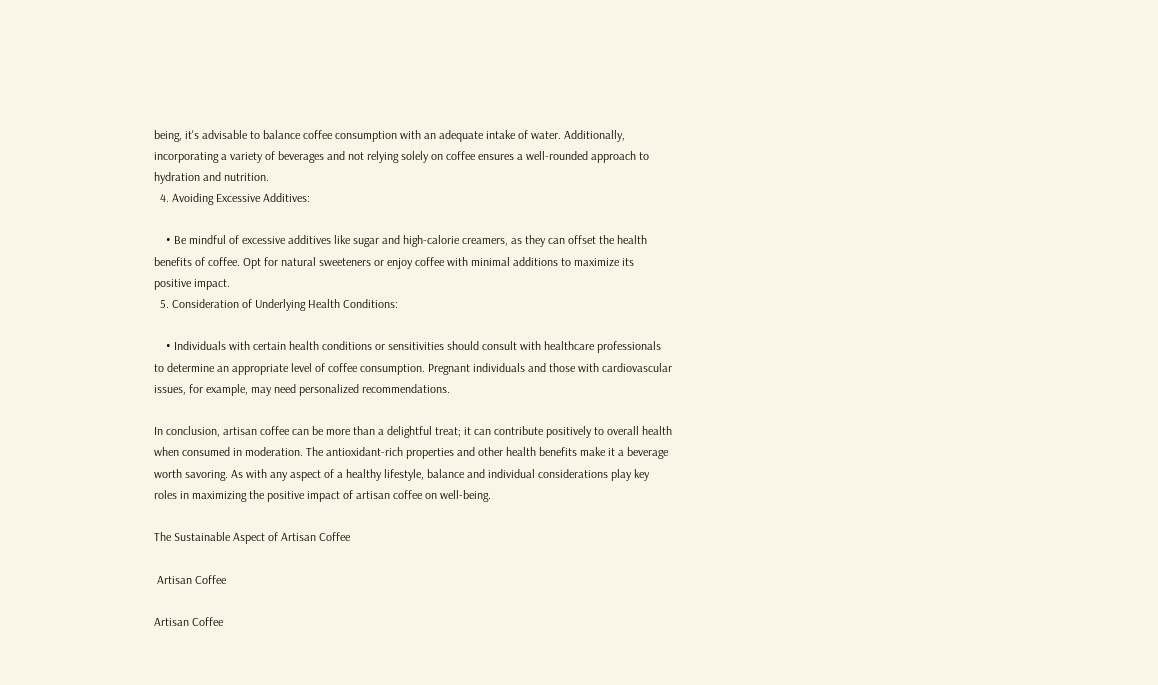being, it's advisable to balance coffee consumption with an adequate intake of water. Additionally, incorporating a variety of beverages and not relying solely on coffee ensures a well-rounded approach to hydration and nutrition.
  4. Avoiding Excessive Additives:

    • Be mindful of excessive additives like sugar and high-calorie creamers, as they can offset the health benefits of coffee. Opt for natural sweeteners or enjoy coffee with minimal additions to maximize its positive impact.
  5. Consideration of Underlying Health Conditions:

    • Individuals with certain health conditions or sensitivities should consult with healthcare professionals to determine an appropriate level of coffee consumption. Pregnant individuals and those with cardiovascular issues, for example, may need personalized recommendations.

In conclusion, artisan coffee can be more than a delightful treat; it can contribute positively to overall health when consumed in moderation. The antioxidant-rich properties and other health benefits make it a beverage worth savoring. As with any aspect of a healthy lifestyle, balance and individual considerations play key roles in maximizing the positive impact of artisan coffee on well-being.

The Sustainable Aspect of Artisan Coffee

 Artisan Coffee

Artisan Coffee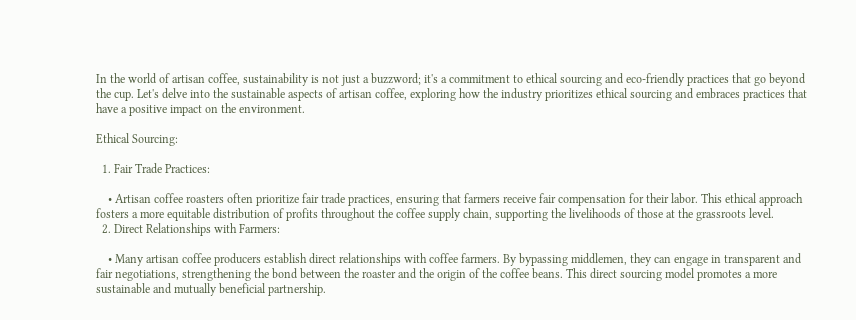In the world of artisan coffee, sustainability is not just a buzzword; it's a commitment to ethical sourcing and eco-friendly practices that go beyond the cup. Let's delve into the sustainable aspects of artisan coffee, exploring how the industry prioritizes ethical sourcing and embraces practices that have a positive impact on the environment.

Ethical Sourcing:

  1. Fair Trade Practices:

    • Artisan coffee roasters often prioritize fair trade practices, ensuring that farmers receive fair compensation for their labor. This ethical approach fosters a more equitable distribution of profits throughout the coffee supply chain, supporting the livelihoods of those at the grassroots level.
  2. Direct Relationships with Farmers:

    • Many artisan coffee producers establish direct relationships with coffee farmers. By bypassing middlemen, they can engage in transparent and fair negotiations, strengthening the bond between the roaster and the origin of the coffee beans. This direct sourcing model promotes a more sustainable and mutually beneficial partnership.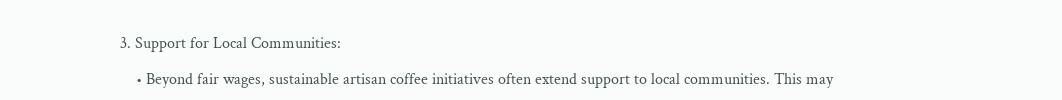3. Support for Local Communities:

    • Beyond fair wages, sustainable artisan coffee initiatives often extend support to local communities. This may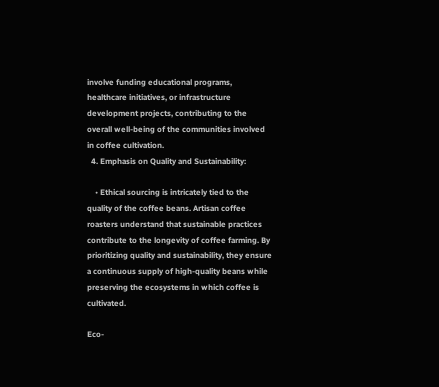involve funding educational programs, healthcare initiatives, or infrastructure development projects, contributing to the overall well-being of the communities involved in coffee cultivation.
  4. Emphasis on Quality and Sustainability:

    • Ethical sourcing is intricately tied to the quality of the coffee beans. Artisan coffee roasters understand that sustainable practices contribute to the longevity of coffee farming. By prioritizing quality and sustainability, they ensure a continuous supply of high-quality beans while preserving the ecosystems in which coffee is cultivated.

Eco-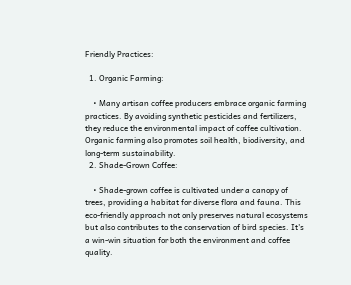Friendly Practices:

  1. Organic Farming:

    • Many artisan coffee producers embrace organic farming practices. By avoiding synthetic pesticides and fertilizers, they reduce the environmental impact of coffee cultivation. Organic farming also promotes soil health, biodiversity, and long-term sustainability.
  2. Shade-Grown Coffee:

    • Shade-grown coffee is cultivated under a canopy of trees, providing a habitat for diverse flora and fauna. This eco-friendly approach not only preserves natural ecosystems but also contributes to the conservation of bird species. It's a win-win situation for both the environment and coffee quality.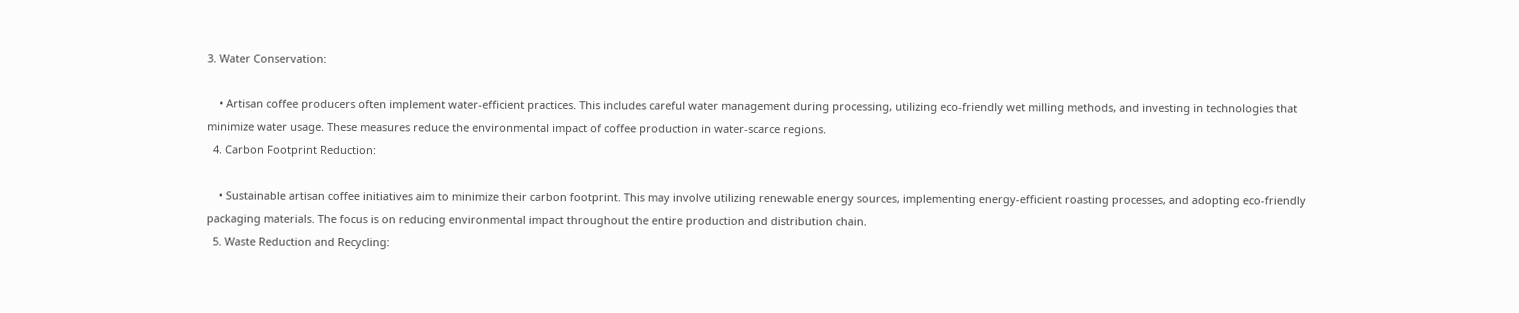3. Water Conservation:

    • Artisan coffee producers often implement water-efficient practices. This includes careful water management during processing, utilizing eco-friendly wet milling methods, and investing in technologies that minimize water usage. These measures reduce the environmental impact of coffee production in water-scarce regions.
  4. Carbon Footprint Reduction:

    • Sustainable artisan coffee initiatives aim to minimize their carbon footprint. This may involve utilizing renewable energy sources, implementing energy-efficient roasting processes, and adopting eco-friendly packaging materials. The focus is on reducing environmental impact throughout the entire production and distribution chain.
  5. Waste Reduction and Recycling: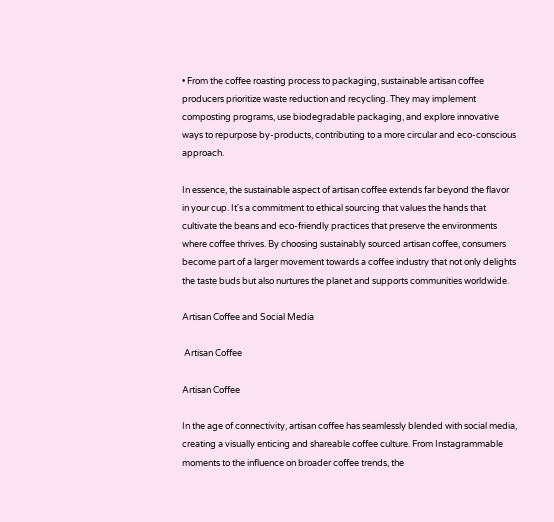• From the coffee roasting process to packaging, sustainable artisan coffee producers prioritize waste reduction and recycling. They may implement composting programs, use biodegradable packaging, and explore innovative ways to repurpose by-products, contributing to a more circular and eco-conscious approach.

In essence, the sustainable aspect of artisan coffee extends far beyond the flavor in your cup. It's a commitment to ethical sourcing that values the hands that cultivate the beans and eco-friendly practices that preserve the environments where coffee thrives. By choosing sustainably sourced artisan coffee, consumers become part of a larger movement towards a coffee industry that not only delights the taste buds but also nurtures the planet and supports communities worldwide.

Artisan Coffee and Social Media

 Artisan Coffee

Artisan Coffee

In the age of connectivity, artisan coffee has seamlessly blended with social media, creating a visually enticing and shareable coffee culture. From Instagrammable moments to the influence on broader coffee trends, the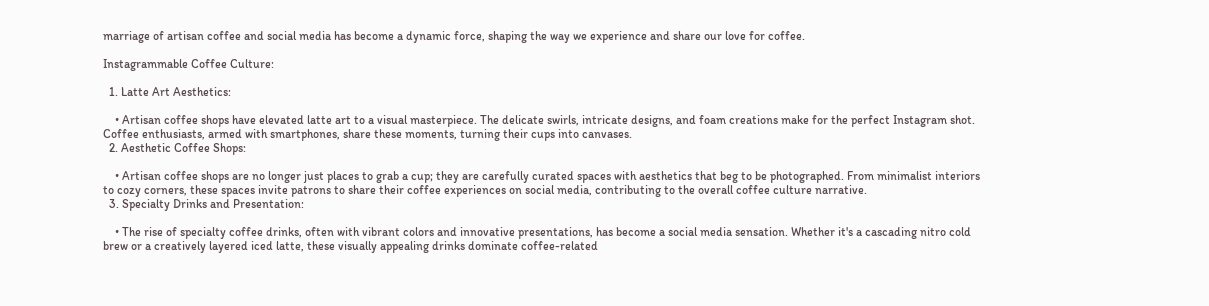marriage of artisan coffee and social media has become a dynamic force, shaping the way we experience and share our love for coffee.

Instagrammable Coffee Culture:

  1. Latte Art Aesthetics:

    • Artisan coffee shops have elevated latte art to a visual masterpiece. The delicate swirls, intricate designs, and foam creations make for the perfect Instagram shot. Coffee enthusiasts, armed with smartphones, share these moments, turning their cups into canvases.
  2. Aesthetic Coffee Shops:

    • Artisan coffee shops are no longer just places to grab a cup; they are carefully curated spaces with aesthetics that beg to be photographed. From minimalist interiors to cozy corners, these spaces invite patrons to share their coffee experiences on social media, contributing to the overall coffee culture narrative.
  3. Specialty Drinks and Presentation:

    • The rise of specialty coffee drinks, often with vibrant colors and innovative presentations, has become a social media sensation. Whether it's a cascading nitro cold brew or a creatively layered iced latte, these visually appealing drinks dominate coffee-related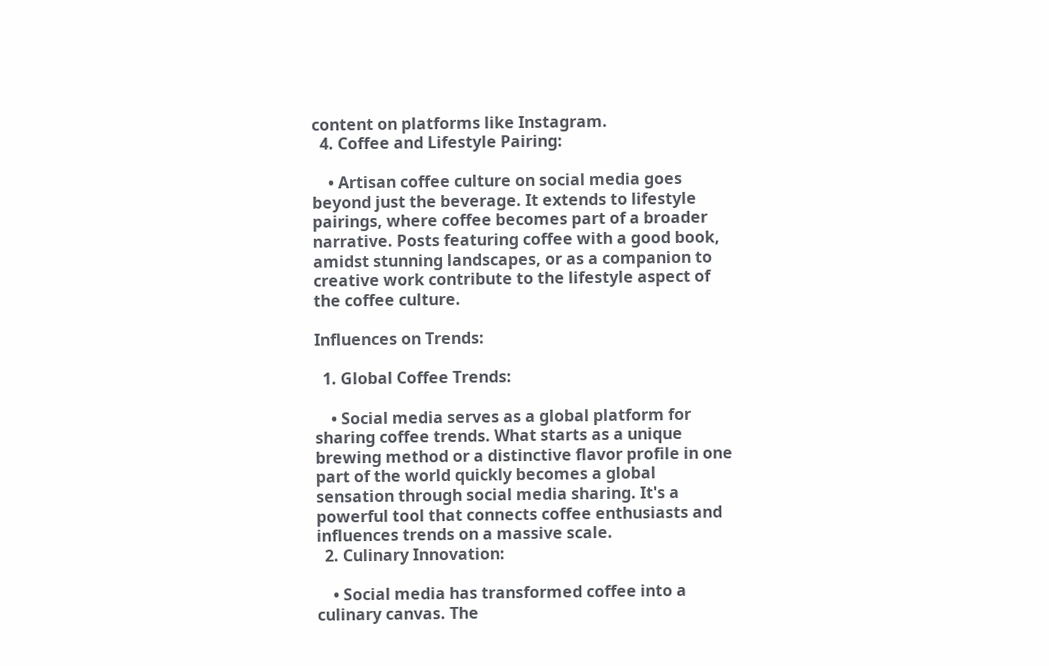content on platforms like Instagram.
  4. Coffee and Lifestyle Pairing:

    • Artisan coffee culture on social media goes beyond just the beverage. It extends to lifestyle pairings, where coffee becomes part of a broader narrative. Posts featuring coffee with a good book, amidst stunning landscapes, or as a companion to creative work contribute to the lifestyle aspect of the coffee culture.

Influences on Trends:

  1. Global Coffee Trends:

    • Social media serves as a global platform for sharing coffee trends. What starts as a unique brewing method or a distinctive flavor profile in one part of the world quickly becomes a global sensation through social media sharing. It's a powerful tool that connects coffee enthusiasts and influences trends on a massive scale.
  2. Culinary Innovation:

    • Social media has transformed coffee into a culinary canvas. The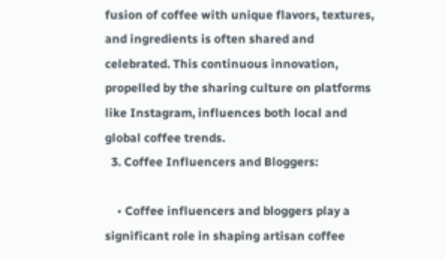fusion of coffee with unique flavors, textures, and ingredients is often shared and celebrated. This continuous innovation, propelled by the sharing culture on platforms like Instagram, influences both local and global coffee trends.
  3. Coffee Influencers and Bloggers:

    • Coffee influencers and bloggers play a significant role in shaping artisan coffee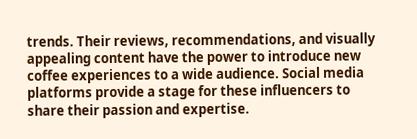trends. Their reviews, recommendations, and visually appealing content have the power to introduce new coffee experiences to a wide audience. Social media platforms provide a stage for these influencers to share their passion and expertise.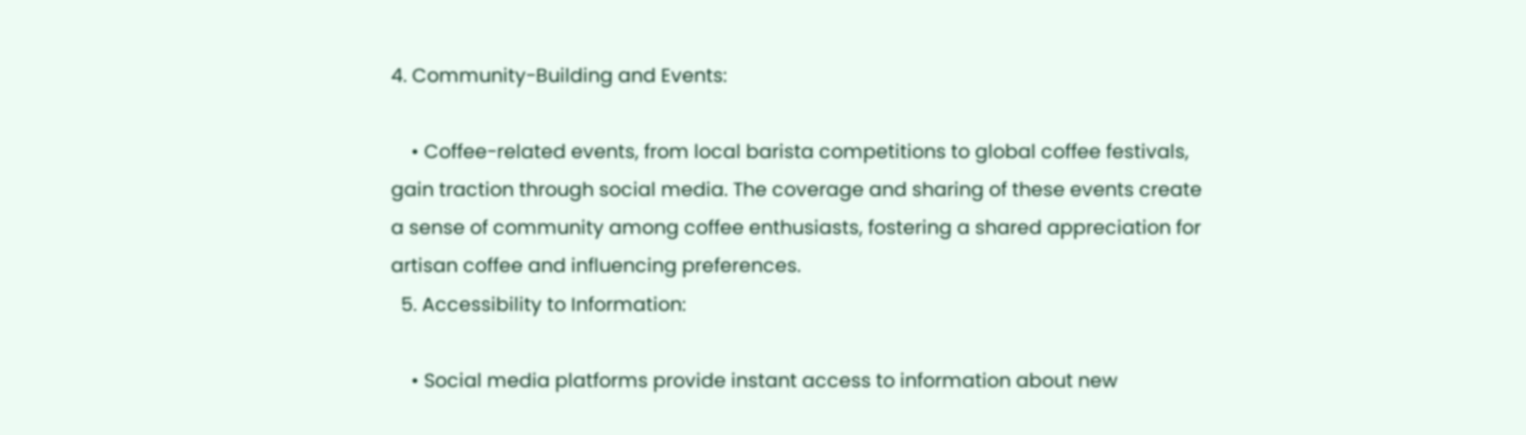4. Community-Building and Events:

    • Coffee-related events, from local barista competitions to global coffee festivals, gain traction through social media. The coverage and sharing of these events create a sense of community among coffee enthusiasts, fostering a shared appreciation for artisan coffee and influencing preferences.
  5. Accessibility to Information:

    • Social media platforms provide instant access to information about new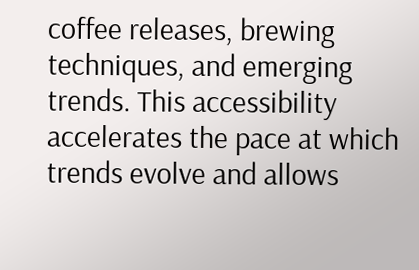coffee releases, brewing techniques, and emerging trends. This accessibility accelerates the pace at which trends evolve and allows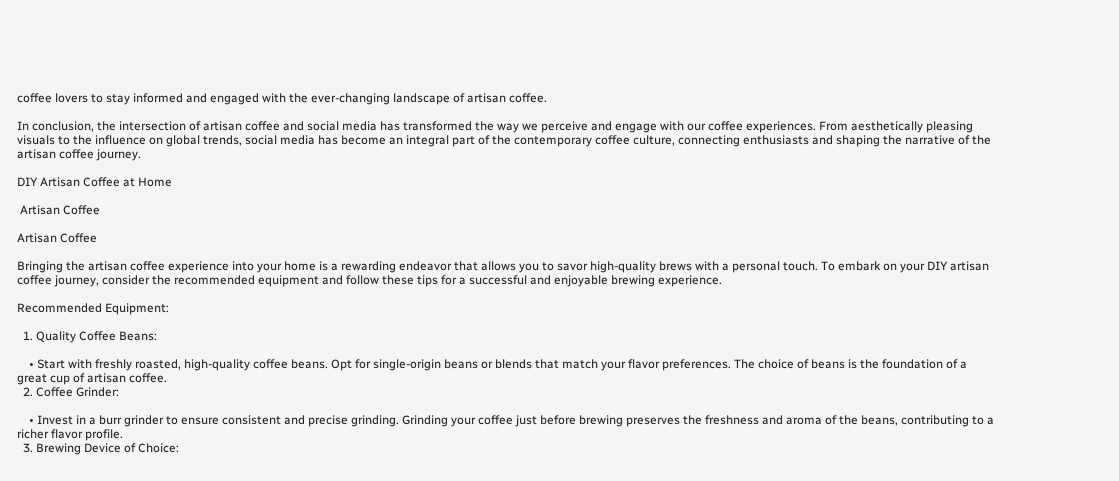coffee lovers to stay informed and engaged with the ever-changing landscape of artisan coffee.

In conclusion, the intersection of artisan coffee and social media has transformed the way we perceive and engage with our coffee experiences. From aesthetically pleasing visuals to the influence on global trends, social media has become an integral part of the contemporary coffee culture, connecting enthusiasts and shaping the narrative of the artisan coffee journey.

DIY Artisan Coffee at Home

 Artisan Coffee

Artisan Coffee

Bringing the artisan coffee experience into your home is a rewarding endeavor that allows you to savor high-quality brews with a personal touch. To embark on your DIY artisan coffee journey, consider the recommended equipment and follow these tips for a successful and enjoyable brewing experience.

Recommended Equipment:

  1. Quality Coffee Beans:

    • Start with freshly roasted, high-quality coffee beans. Opt for single-origin beans or blends that match your flavor preferences. The choice of beans is the foundation of a great cup of artisan coffee.
  2. Coffee Grinder:

    • Invest in a burr grinder to ensure consistent and precise grinding. Grinding your coffee just before brewing preserves the freshness and aroma of the beans, contributing to a richer flavor profile.
  3. Brewing Device of Choice: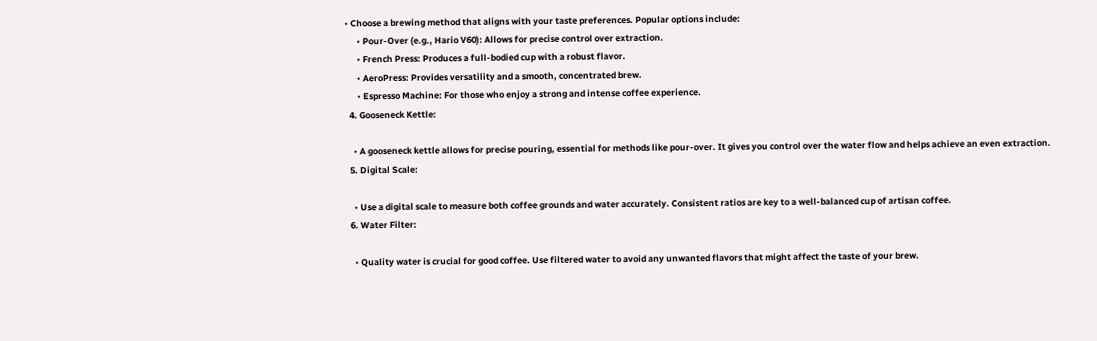• Choose a brewing method that aligns with your taste preferences. Popular options include:
      • Pour-Over (e.g., Hario V60): Allows for precise control over extraction.
      • French Press: Produces a full-bodied cup with a robust flavor.
      • AeroPress: Provides versatility and a smooth, concentrated brew.
      • Espresso Machine: For those who enjoy a strong and intense coffee experience.
  4. Gooseneck Kettle:

    • A gooseneck kettle allows for precise pouring, essential for methods like pour-over. It gives you control over the water flow and helps achieve an even extraction.
  5. Digital Scale:

    • Use a digital scale to measure both coffee grounds and water accurately. Consistent ratios are key to a well-balanced cup of artisan coffee.
  6. Water Filter:

    • Quality water is crucial for good coffee. Use filtered water to avoid any unwanted flavors that might affect the taste of your brew.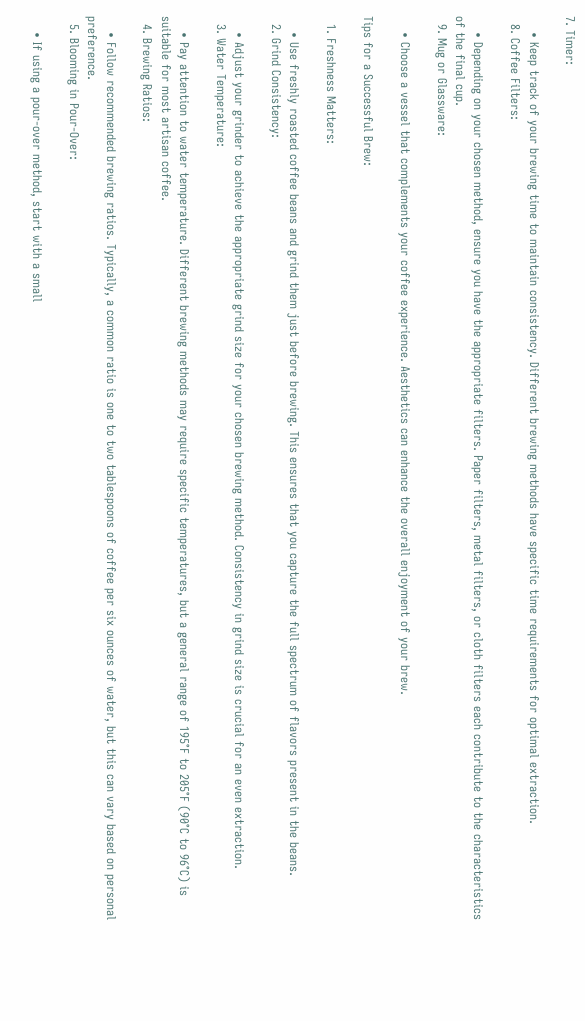7. Timer:

    • Keep track of your brewing time to maintain consistency. Different brewing methods have specific time requirements for optimal extraction.
  8. Coffee Filters:

    • Depending on your chosen method, ensure you have the appropriate filters. Paper filters, metal filters, or cloth filters each contribute to the characteristics of the final cup.
  9. Mug or Glassware:

    • Choose a vessel that complements your coffee experience. Aesthetics can enhance the overall enjoyment of your brew.

Tips for a Successful Brew:

  1. Freshness Matters:

    • Use freshly roasted coffee beans and grind them just before brewing. This ensures that you capture the full spectrum of flavors present in the beans.
  2. Grind Consistency:

    • Adjust your grinder to achieve the appropriate grind size for your chosen brewing method. Consistency in grind size is crucial for an even extraction.
  3. Water Temperature:

    • Pay attention to water temperature. Different brewing methods may require specific temperatures, but a general range of 195°F to 205°F (90°C to 96°C) is suitable for most artisan coffee.
  4. Brewing Ratios:

    • Follow recommended brewing ratios. Typically, a common ratio is one to two tablespoons of coffee per six ounces of water, but this can vary based on personal preference.
  5. Blooming in Pour-Over:

    • If using a pour-over method, start with a small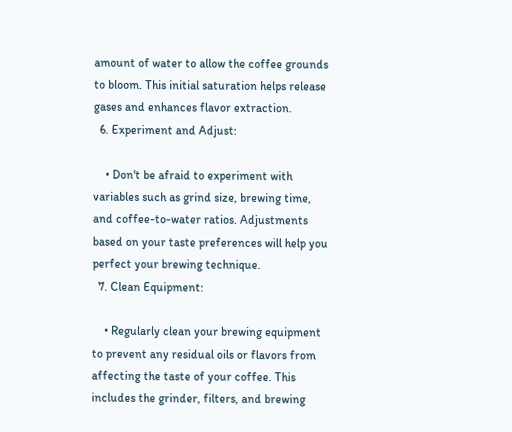amount of water to allow the coffee grounds to bloom. This initial saturation helps release gases and enhances flavor extraction.
  6. Experiment and Adjust:

    • Don't be afraid to experiment with variables such as grind size, brewing time, and coffee-to-water ratios. Adjustments based on your taste preferences will help you perfect your brewing technique.
  7. Clean Equipment:

    • Regularly clean your brewing equipment to prevent any residual oils or flavors from affecting the taste of your coffee. This includes the grinder, filters, and brewing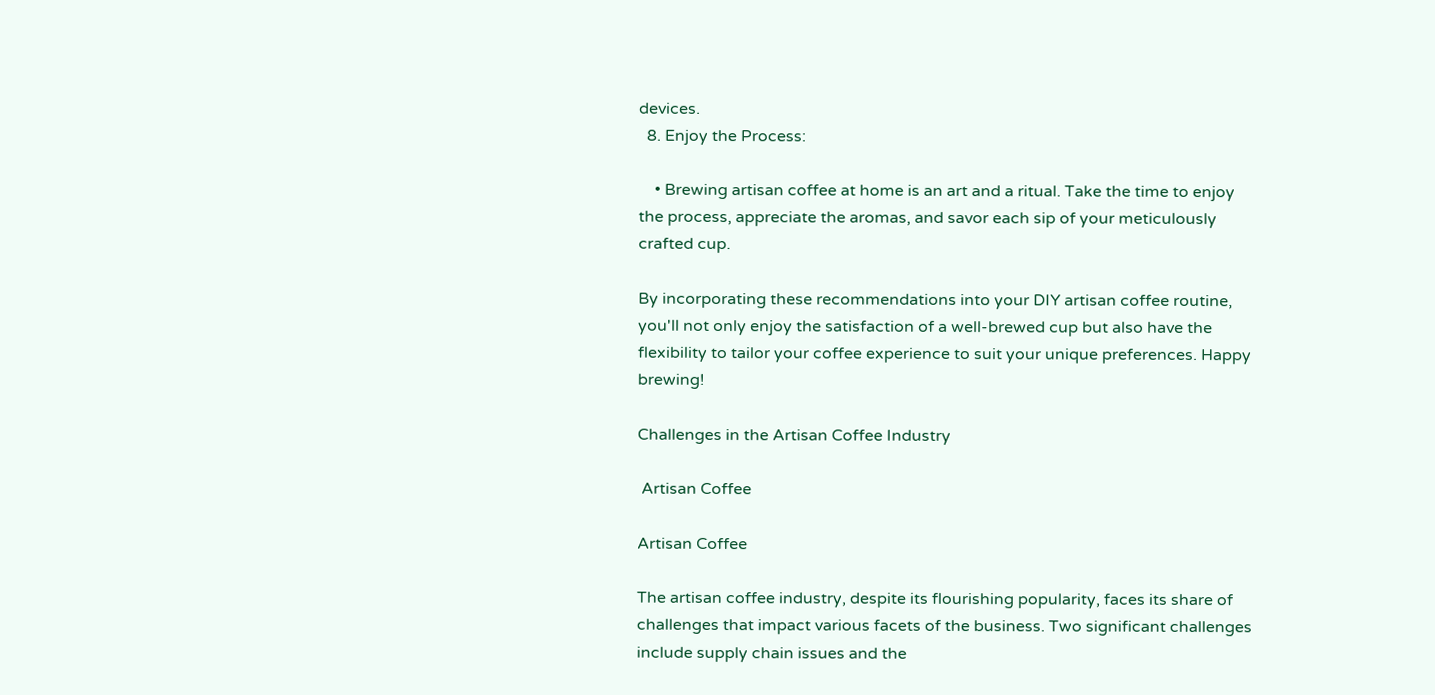devices.
  8. Enjoy the Process:

    • Brewing artisan coffee at home is an art and a ritual. Take the time to enjoy the process, appreciate the aromas, and savor each sip of your meticulously crafted cup.

By incorporating these recommendations into your DIY artisan coffee routine, you'll not only enjoy the satisfaction of a well-brewed cup but also have the flexibility to tailor your coffee experience to suit your unique preferences. Happy brewing!

Challenges in the Artisan Coffee Industry

 Artisan Coffee

Artisan Coffee

The artisan coffee industry, despite its flourishing popularity, faces its share of challenges that impact various facets of the business. Two significant challenges include supply chain issues and the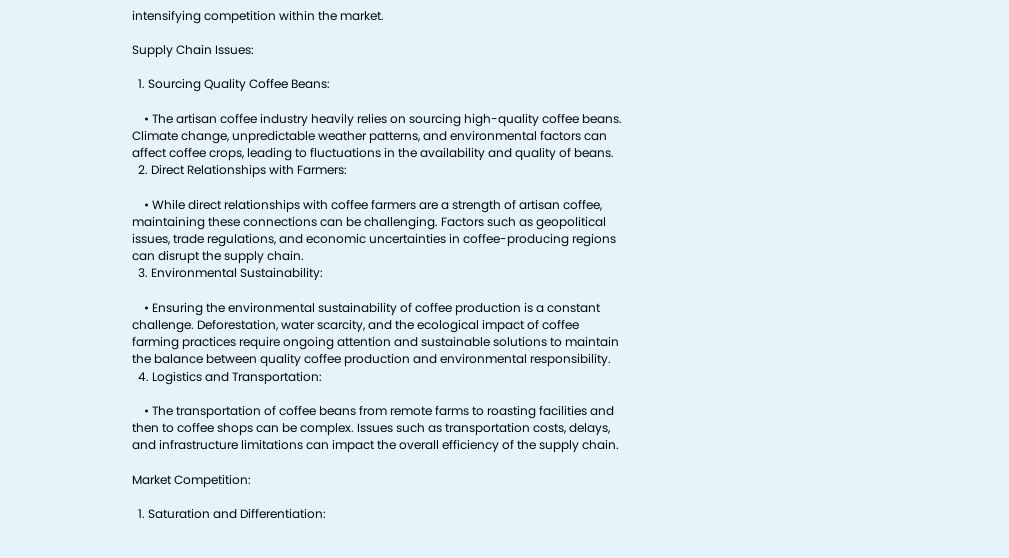intensifying competition within the market.

Supply Chain Issues:

  1. Sourcing Quality Coffee Beans:

    • The artisan coffee industry heavily relies on sourcing high-quality coffee beans. Climate change, unpredictable weather patterns, and environmental factors can affect coffee crops, leading to fluctuations in the availability and quality of beans.
  2. Direct Relationships with Farmers:

    • While direct relationships with coffee farmers are a strength of artisan coffee, maintaining these connections can be challenging. Factors such as geopolitical issues, trade regulations, and economic uncertainties in coffee-producing regions can disrupt the supply chain.
  3. Environmental Sustainability:

    • Ensuring the environmental sustainability of coffee production is a constant challenge. Deforestation, water scarcity, and the ecological impact of coffee farming practices require ongoing attention and sustainable solutions to maintain the balance between quality coffee production and environmental responsibility.
  4. Logistics and Transportation:

    • The transportation of coffee beans from remote farms to roasting facilities and then to coffee shops can be complex. Issues such as transportation costs, delays, and infrastructure limitations can impact the overall efficiency of the supply chain.

Market Competition:

  1. Saturation and Differentiation: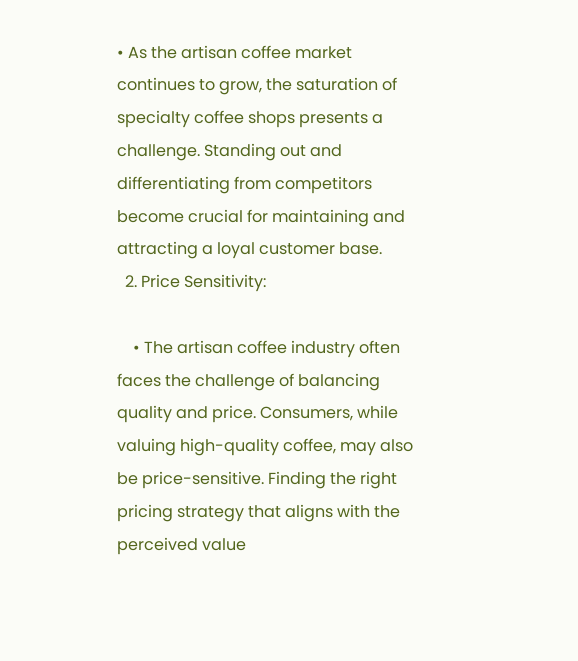• As the artisan coffee market continues to grow, the saturation of specialty coffee shops presents a challenge. Standing out and differentiating from competitors become crucial for maintaining and attracting a loyal customer base.
  2. Price Sensitivity:

    • The artisan coffee industry often faces the challenge of balancing quality and price. Consumers, while valuing high-quality coffee, may also be price-sensitive. Finding the right pricing strategy that aligns with the perceived value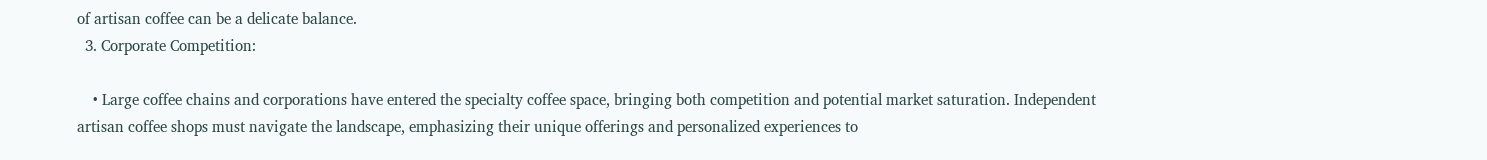of artisan coffee can be a delicate balance.
  3. Corporate Competition:

    • Large coffee chains and corporations have entered the specialty coffee space, bringing both competition and potential market saturation. Independent artisan coffee shops must navigate the landscape, emphasizing their unique offerings and personalized experiences to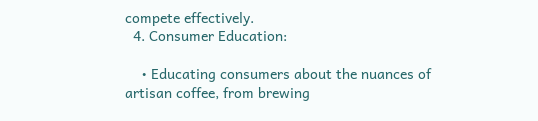compete effectively.
  4. Consumer Education:

    • Educating consumers about the nuances of artisan coffee, from brewing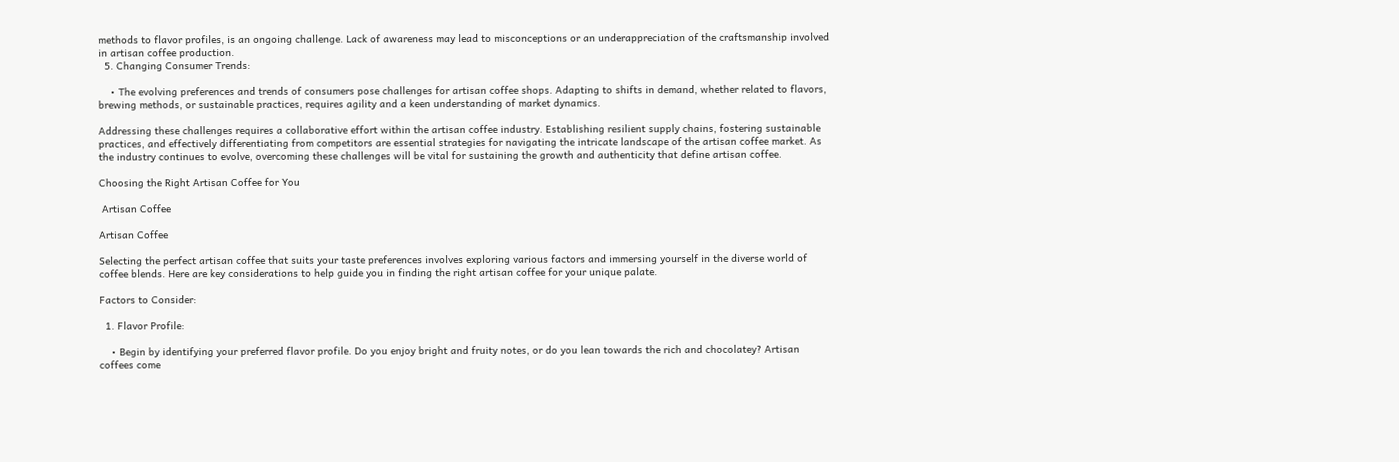methods to flavor profiles, is an ongoing challenge. Lack of awareness may lead to misconceptions or an underappreciation of the craftsmanship involved in artisan coffee production.
  5. Changing Consumer Trends:

    • The evolving preferences and trends of consumers pose challenges for artisan coffee shops. Adapting to shifts in demand, whether related to flavors, brewing methods, or sustainable practices, requires agility and a keen understanding of market dynamics.

Addressing these challenges requires a collaborative effort within the artisan coffee industry. Establishing resilient supply chains, fostering sustainable practices, and effectively differentiating from competitors are essential strategies for navigating the intricate landscape of the artisan coffee market. As the industry continues to evolve, overcoming these challenges will be vital for sustaining the growth and authenticity that define artisan coffee.

Choosing the Right Artisan Coffee for You

 Artisan Coffee

Artisan Coffee

Selecting the perfect artisan coffee that suits your taste preferences involves exploring various factors and immersing yourself in the diverse world of coffee blends. Here are key considerations to help guide you in finding the right artisan coffee for your unique palate.

Factors to Consider:

  1. Flavor Profile:

    • Begin by identifying your preferred flavor profile. Do you enjoy bright and fruity notes, or do you lean towards the rich and chocolatey? Artisan coffees come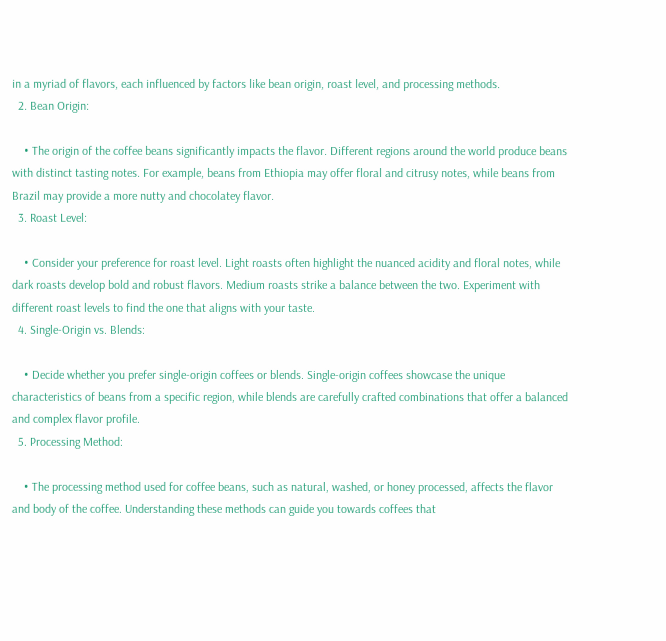in a myriad of flavors, each influenced by factors like bean origin, roast level, and processing methods.
  2. Bean Origin:

    • The origin of the coffee beans significantly impacts the flavor. Different regions around the world produce beans with distinct tasting notes. For example, beans from Ethiopia may offer floral and citrusy notes, while beans from Brazil may provide a more nutty and chocolatey flavor.
  3. Roast Level:

    • Consider your preference for roast level. Light roasts often highlight the nuanced acidity and floral notes, while dark roasts develop bold and robust flavors. Medium roasts strike a balance between the two. Experiment with different roast levels to find the one that aligns with your taste.
  4. Single-Origin vs. Blends:

    • Decide whether you prefer single-origin coffees or blends. Single-origin coffees showcase the unique characteristics of beans from a specific region, while blends are carefully crafted combinations that offer a balanced and complex flavor profile.
  5. Processing Method:

    • The processing method used for coffee beans, such as natural, washed, or honey processed, affects the flavor and body of the coffee. Understanding these methods can guide you towards coffees that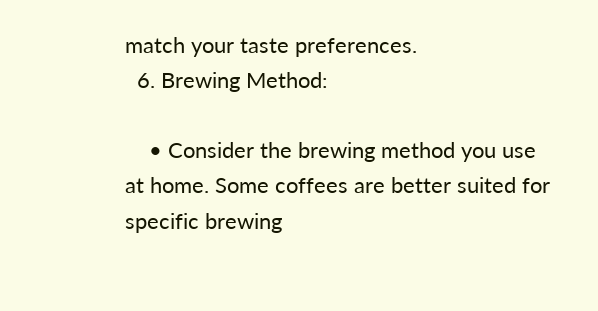match your taste preferences.
  6. Brewing Method:

    • Consider the brewing method you use at home. Some coffees are better suited for specific brewing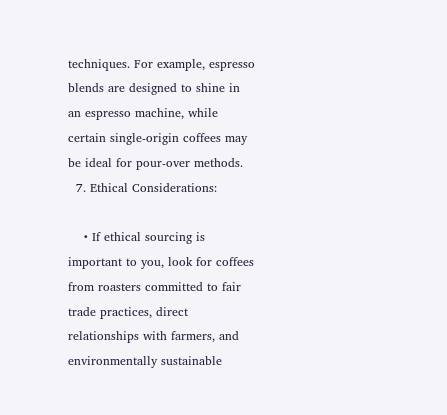techniques. For example, espresso blends are designed to shine in an espresso machine, while certain single-origin coffees may be ideal for pour-over methods.
  7. Ethical Considerations:

    • If ethical sourcing is important to you, look for coffees from roasters committed to fair trade practices, direct relationships with farmers, and environmentally sustainable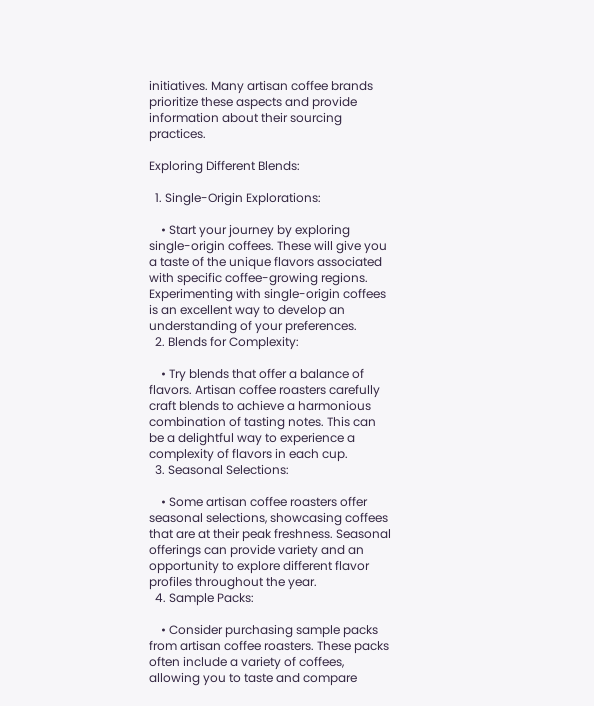initiatives. Many artisan coffee brands prioritize these aspects and provide information about their sourcing practices.

Exploring Different Blends:

  1. Single-Origin Explorations:

    • Start your journey by exploring single-origin coffees. These will give you a taste of the unique flavors associated with specific coffee-growing regions. Experimenting with single-origin coffees is an excellent way to develop an understanding of your preferences.
  2. Blends for Complexity:

    • Try blends that offer a balance of flavors. Artisan coffee roasters carefully craft blends to achieve a harmonious combination of tasting notes. This can be a delightful way to experience a complexity of flavors in each cup.
  3. Seasonal Selections:

    • Some artisan coffee roasters offer seasonal selections, showcasing coffees that are at their peak freshness. Seasonal offerings can provide variety and an opportunity to explore different flavor profiles throughout the year.
  4. Sample Packs:

    • Consider purchasing sample packs from artisan coffee roasters. These packs often include a variety of coffees, allowing you to taste and compare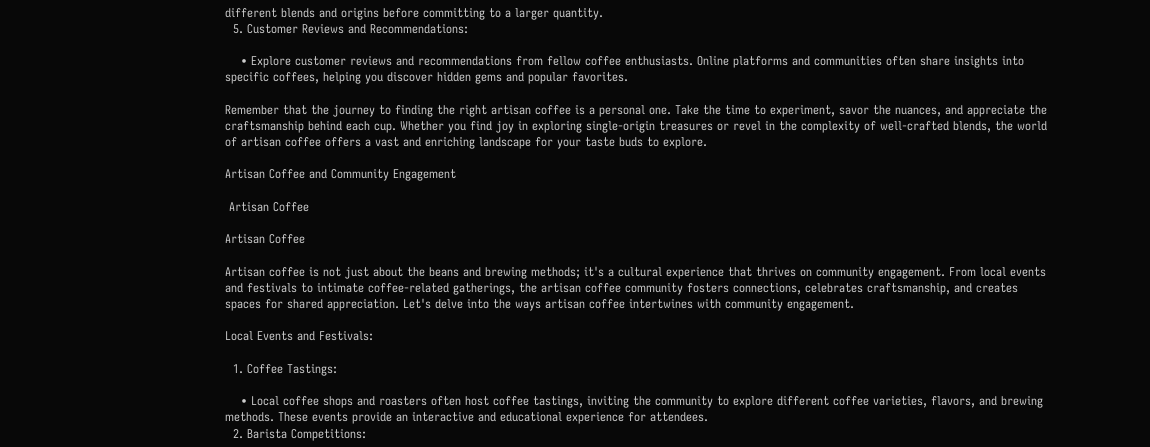different blends and origins before committing to a larger quantity.
  5. Customer Reviews and Recommendations:

    • Explore customer reviews and recommendations from fellow coffee enthusiasts. Online platforms and communities often share insights into specific coffees, helping you discover hidden gems and popular favorites.

Remember that the journey to finding the right artisan coffee is a personal one. Take the time to experiment, savor the nuances, and appreciate the craftsmanship behind each cup. Whether you find joy in exploring single-origin treasures or revel in the complexity of well-crafted blends, the world of artisan coffee offers a vast and enriching landscape for your taste buds to explore.

Artisan Coffee and Community Engagement

 Artisan Coffee

Artisan Coffee

Artisan coffee is not just about the beans and brewing methods; it's a cultural experience that thrives on community engagement. From local events and festivals to intimate coffee-related gatherings, the artisan coffee community fosters connections, celebrates craftsmanship, and creates spaces for shared appreciation. Let's delve into the ways artisan coffee intertwines with community engagement.

Local Events and Festivals:

  1. Coffee Tastings:

    • Local coffee shops and roasters often host coffee tastings, inviting the community to explore different coffee varieties, flavors, and brewing methods. These events provide an interactive and educational experience for attendees.
  2. Barista Competitions: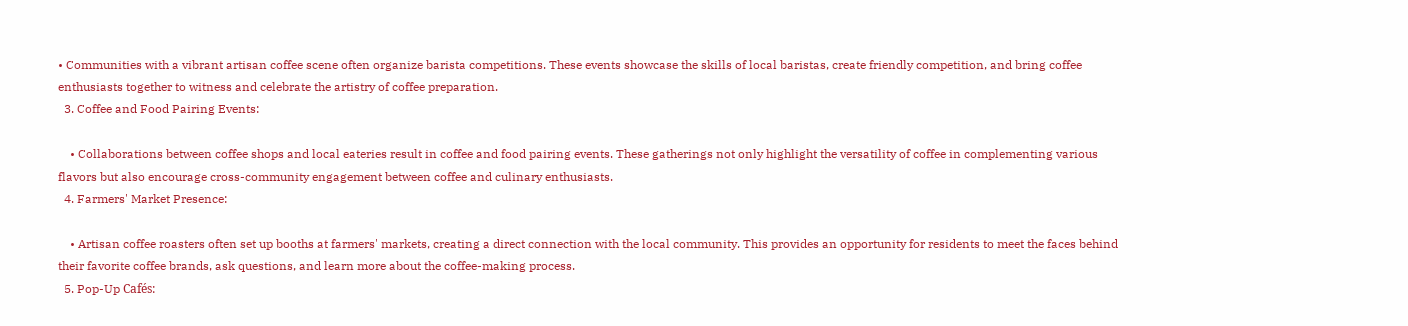• Communities with a vibrant artisan coffee scene often organize barista competitions. These events showcase the skills of local baristas, create friendly competition, and bring coffee enthusiasts together to witness and celebrate the artistry of coffee preparation.
  3. Coffee and Food Pairing Events:

    • Collaborations between coffee shops and local eateries result in coffee and food pairing events. These gatherings not only highlight the versatility of coffee in complementing various flavors but also encourage cross-community engagement between coffee and culinary enthusiasts.
  4. Farmers' Market Presence:

    • Artisan coffee roasters often set up booths at farmers' markets, creating a direct connection with the local community. This provides an opportunity for residents to meet the faces behind their favorite coffee brands, ask questions, and learn more about the coffee-making process.
  5. Pop-Up Cafés: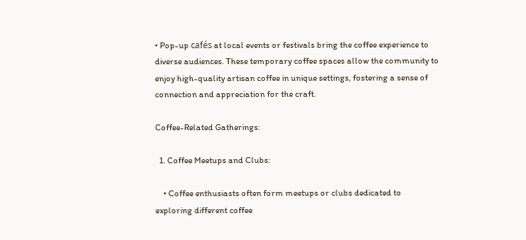• Pop-up cafés at local events or festivals bring the coffee experience to diverse audiences. These temporary coffee spaces allow the community to enjoy high-quality artisan coffee in unique settings, fostering a sense of connection and appreciation for the craft.

Coffee-Related Gatherings:

  1. Coffee Meetups and Clubs:

    • Coffee enthusiasts often form meetups or clubs dedicated to exploring different coffee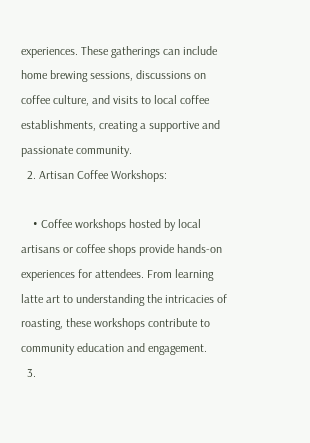experiences. These gatherings can include home brewing sessions, discussions on coffee culture, and visits to local coffee establishments, creating a supportive and passionate community.
  2. Artisan Coffee Workshops:

    • Coffee workshops hosted by local artisans or coffee shops provide hands-on experiences for attendees. From learning latte art to understanding the intricacies of roasting, these workshops contribute to community education and engagement.
  3.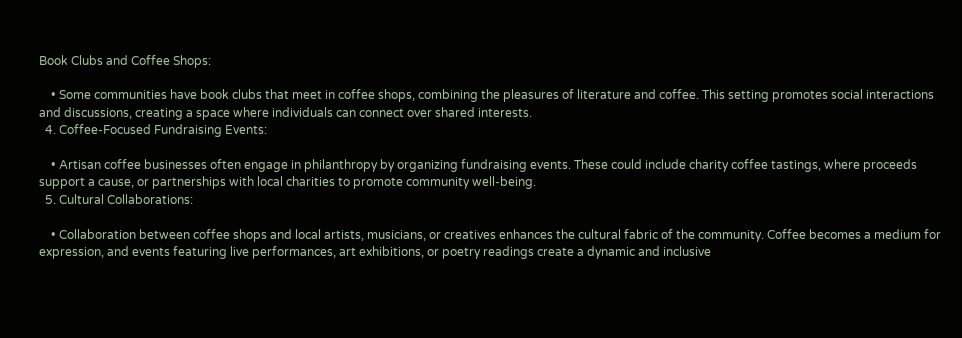Book Clubs and Coffee Shops:

    • Some communities have book clubs that meet in coffee shops, combining the pleasures of literature and coffee. This setting promotes social interactions and discussions, creating a space where individuals can connect over shared interests.
  4. Coffee-Focused Fundraising Events:

    • Artisan coffee businesses often engage in philanthropy by organizing fundraising events. These could include charity coffee tastings, where proceeds support a cause, or partnerships with local charities to promote community well-being.
  5. Cultural Collaborations:

    • Collaboration between coffee shops and local artists, musicians, or creatives enhances the cultural fabric of the community. Coffee becomes a medium for expression, and events featuring live performances, art exhibitions, or poetry readings create a dynamic and inclusive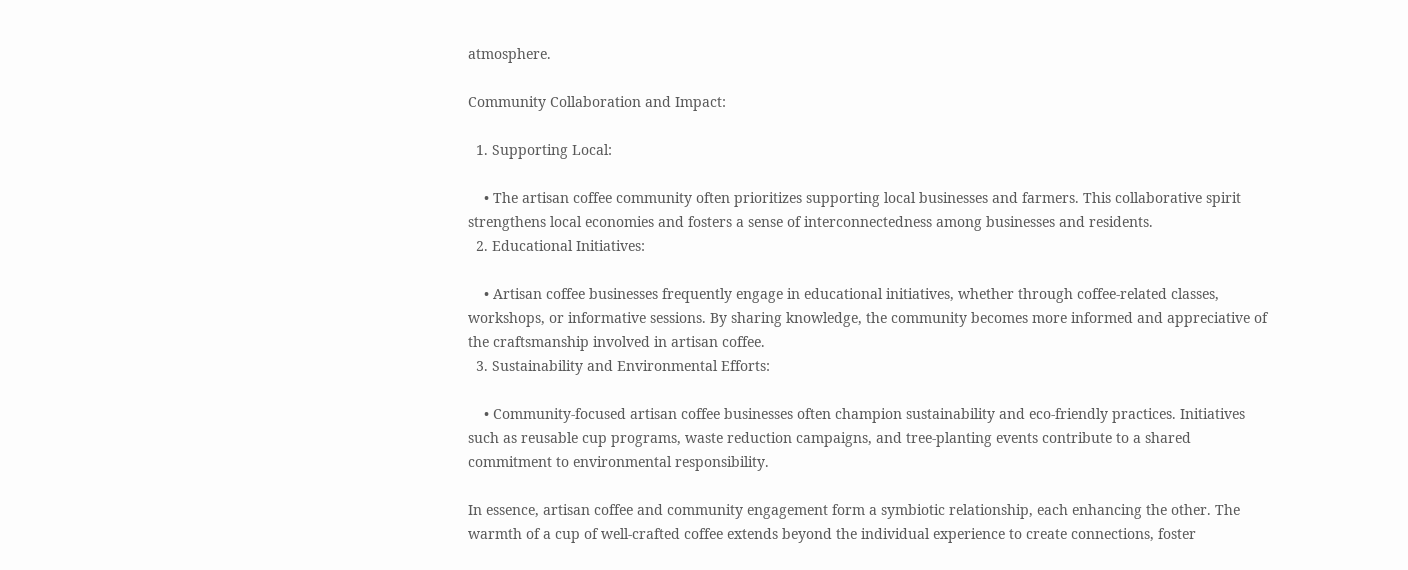atmosphere.

Community Collaboration and Impact:

  1. Supporting Local:

    • The artisan coffee community often prioritizes supporting local businesses and farmers. This collaborative spirit strengthens local economies and fosters a sense of interconnectedness among businesses and residents.
  2. Educational Initiatives:

    • Artisan coffee businesses frequently engage in educational initiatives, whether through coffee-related classes, workshops, or informative sessions. By sharing knowledge, the community becomes more informed and appreciative of the craftsmanship involved in artisan coffee.
  3. Sustainability and Environmental Efforts:

    • Community-focused artisan coffee businesses often champion sustainability and eco-friendly practices. Initiatives such as reusable cup programs, waste reduction campaigns, and tree-planting events contribute to a shared commitment to environmental responsibility.

In essence, artisan coffee and community engagement form a symbiotic relationship, each enhancing the other. The warmth of a cup of well-crafted coffee extends beyond the individual experience to create connections, foster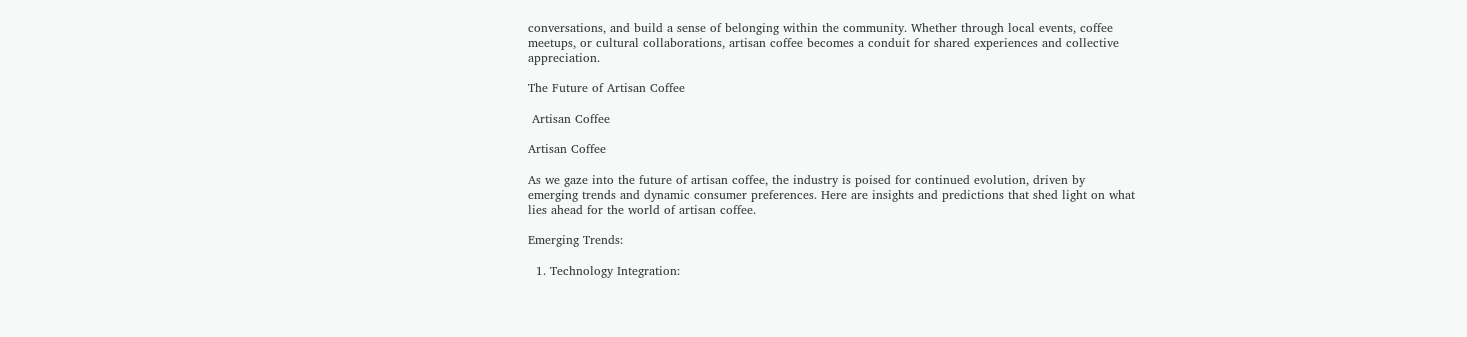conversations, and build a sense of belonging within the community. Whether through local events, coffee meetups, or cultural collaborations, artisan coffee becomes a conduit for shared experiences and collective appreciation.

The Future of Artisan Coffee

 Artisan Coffee

Artisan Coffee

As we gaze into the future of artisan coffee, the industry is poised for continued evolution, driven by emerging trends and dynamic consumer preferences. Here are insights and predictions that shed light on what lies ahead for the world of artisan coffee.

Emerging Trends:

  1. Technology Integration: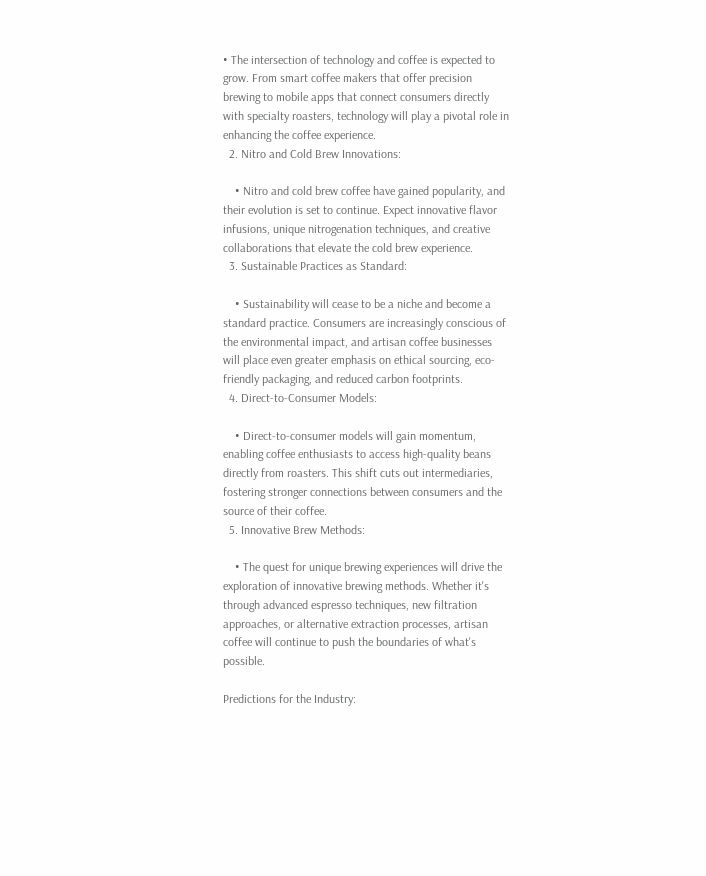• The intersection of technology and coffee is expected to grow. From smart coffee makers that offer precision brewing to mobile apps that connect consumers directly with specialty roasters, technology will play a pivotal role in enhancing the coffee experience.
  2. Nitro and Cold Brew Innovations:

    • Nitro and cold brew coffee have gained popularity, and their evolution is set to continue. Expect innovative flavor infusions, unique nitrogenation techniques, and creative collaborations that elevate the cold brew experience.
  3. Sustainable Practices as Standard:

    • Sustainability will cease to be a niche and become a standard practice. Consumers are increasingly conscious of the environmental impact, and artisan coffee businesses will place even greater emphasis on ethical sourcing, eco-friendly packaging, and reduced carbon footprints.
  4. Direct-to-Consumer Models:

    • Direct-to-consumer models will gain momentum, enabling coffee enthusiasts to access high-quality beans directly from roasters. This shift cuts out intermediaries, fostering stronger connections between consumers and the source of their coffee.
  5. Innovative Brew Methods:

    • The quest for unique brewing experiences will drive the exploration of innovative brewing methods. Whether it's through advanced espresso techniques, new filtration approaches, or alternative extraction processes, artisan coffee will continue to push the boundaries of what's possible.

Predictions for the Industry: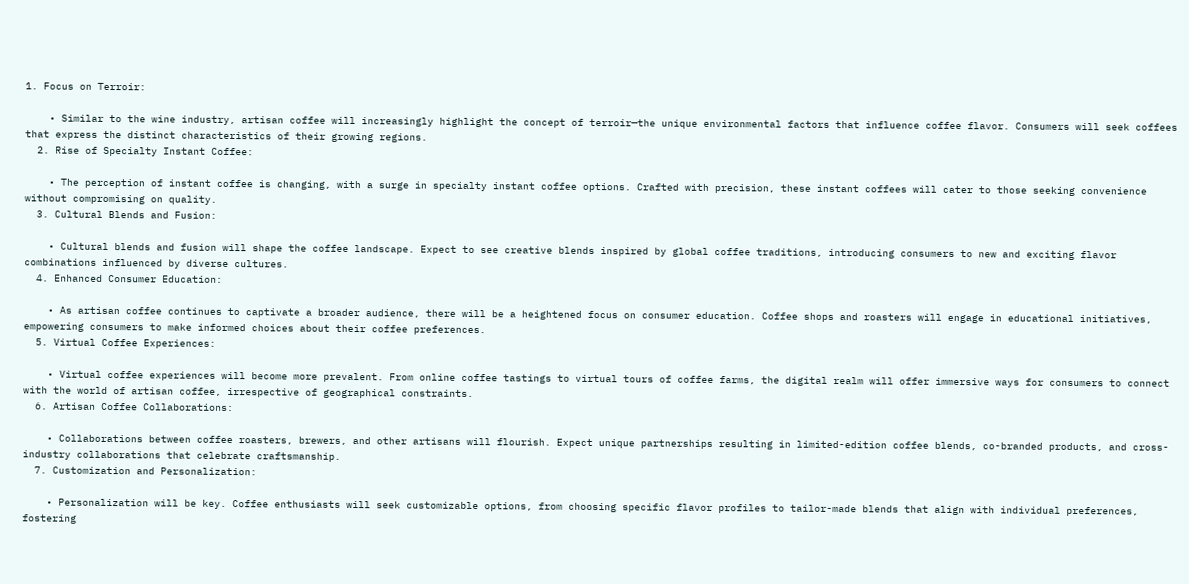1. Focus on Terroir:

    • Similar to the wine industry, artisan coffee will increasingly highlight the concept of terroir—the unique environmental factors that influence coffee flavor. Consumers will seek coffees that express the distinct characteristics of their growing regions.
  2. Rise of Specialty Instant Coffee:

    • The perception of instant coffee is changing, with a surge in specialty instant coffee options. Crafted with precision, these instant coffees will cater to those seeking convenience without compromising on quality.
  3. Cultural Blends and Fusion:

    • Cultural blends and fusion will shape the coffee landscape. Expect to see creative blends inspired by global coffee traditions, introducing consumers to new and exciting flavor combinations influenced by diverse cultures.
  4. Enhanced Consumer Education:

    • As artisan coffee continues to captivate a broader audience, there will be a heightened focus on consumer education. Coffee shops and roasters will engage in educational initiatives, empowering consumers to make informed choices about their coffee preferences.
  5. Virtual Coffee Experiences:

    • Virtual coffee experiences will become more prevalent. From online coffee tastings to virtual tours of coffee farms, the digital realm will offer immersive ways for consumers to connect with the world of artisan coffee, irrespective of geographical constraints.
  6. Artisan Coffee Collaborations:

    • Collaborations between coffee roasters, brewers, and other artisans will flourish. Expect unique partnerships resulting in limited-edition coffee blends, co-branded products, and cross-industry collaborations that celebrate craftsmanship.
  7. Customization and Personalization:

    • Personalization will be key. Coffee enthusiasts will seek customizable options, from choosing specific flavor profiles to tailor-made blends that align with individual preferences, fostering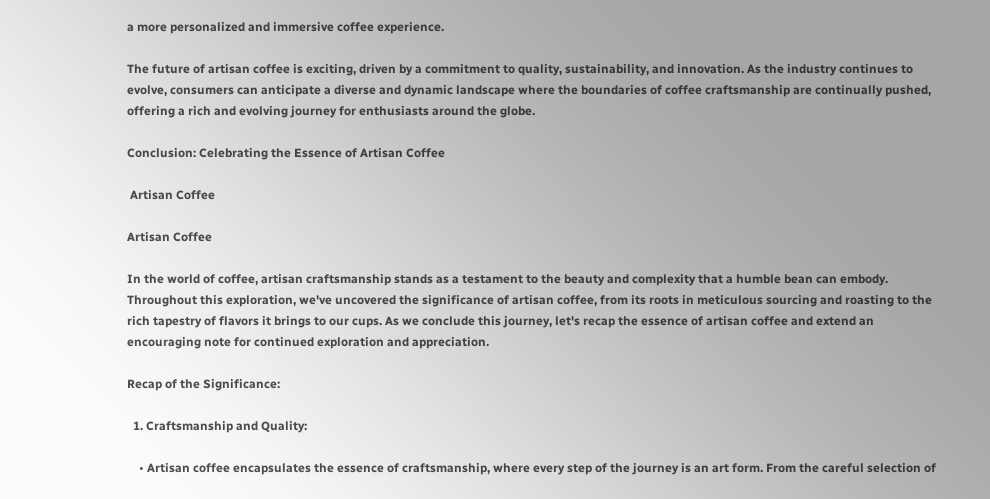a more personalized and immersive coffee experience.

The future of artisan coffee is exciting, driven by a commitment to quality, sustainability, and innovation. As the industry continues to evolve, consumers can anticipate a diverse and dynamic landscape where the boundaries of coffee craftsmanship are continually pushed, offering a rich and evolving journey for enthusiasts around the globe.

Conclusion: Celebrating the Essence of Artisan Coffee

 Artisan Coffee

Artisan Coffee

In the world of coffee, artisan craftsmanship stands as a testament to the beauty and complexity that a humble bean can embody. Throughout this exploration, we've uncovered the significance of artisan coffee, from its roots in meticulous sourcing and roasting to the rich tapestry of flavors it brings to our cups. As we conclude this journey, let's recap the essence of artisan coffee and extend an encouraging note for continued exploration and appreciation.

Recap of the Significance:

  1. Craftsmanship and Quality:

    • Artisan coffee encapsulates the essence of craftsmanship, where every step of the journey is an art form. From the careful selection of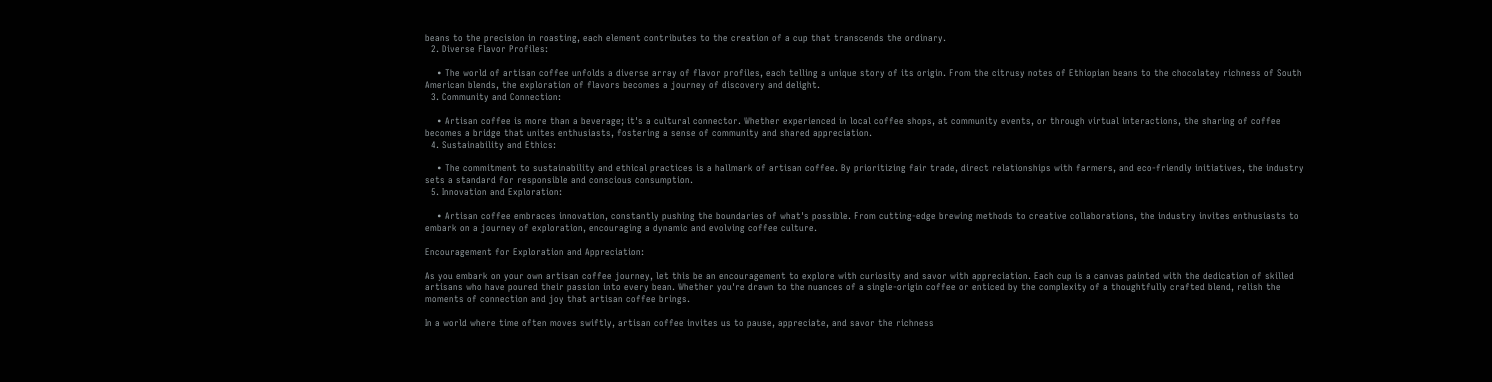beans to the precision in roasting, each element contributes to the creation of a cup that transcends the ordinary.
  2. Diverse Flavor Profiles:

    • The world of artisan coffee unfolds a diverse array of flavor profiles, each telling a unique story of its origin. From the citrusy notes of Ethiopian beans to the chocolatey richness of South American blends, the exploration of flavors becomes a journey of discovery and delight.
  3. Community and Connection:

    • Artisan coffee is more than a beverage; it's a cultural connector. Whether experienced in local coffee shops, at community events, or through virtual interactions, the sharing of coffee becomes a bridge that unites enthusiasts, fostering a sense of community and shared appreciation.
  4. Sustainability and Ethics:

    • The commitment to sustainability and ethical practices is a hallmark of artisan coffee. By prioritizing fair trade, direct relationships with farmers, and eco-friendly initiatives, the industry sets a standard for responsible and conscious consumption.
  5. Innovation and Exploration:

    • Artisan coffee embraces innovation, constantly pushing the boundaries of what's possible. From cutting-edge brewing methods to creative collaborations, the industry invites enthusiasts to embark on a journey of exploration, encouraging a dynamic and evolving coffee culture.

Encouragement for Exploration and Appreciation:

As you embark on your own artisan coffee journey, let this be an encouragement to explore with curiosity and savor with appreciation. Each cup is a canvas painted with the dedication of skilled artisans who have poured their passion into every bean. Whether you're drawn to the nuances of a single-origin coffee or enticed by the complexity of a thoughtfully crafted blend, relish the moments of connection and joy that artisan coffee brings.

In a world where time often moves swiftly, artisan coffee invites us to pause, appreciate, and savor the richness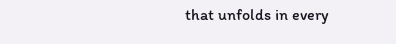that unfolds in every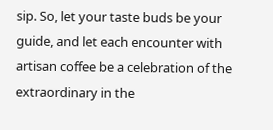sip. So, let your taste buds be your guide, and let each encounter with artisan coffee be a celebration of the extraordinary in the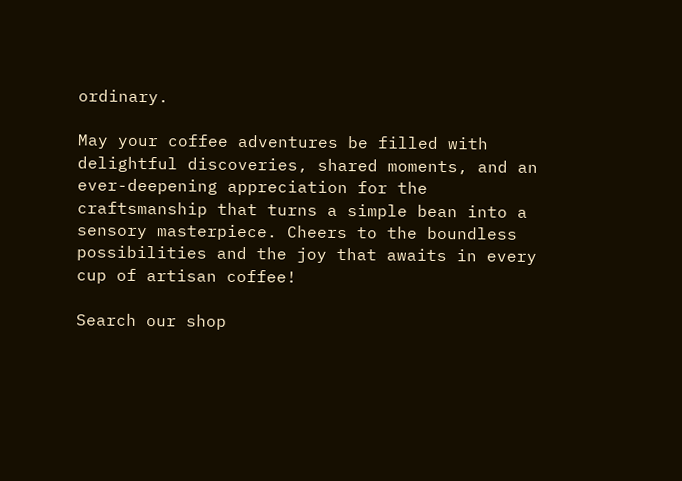ordinary.

May your coffee adventures be filled with delightful discoveries, shared moments, and an ever-deepening appreciation for the craftsmanship that turns a simple bean into a sensory masterpiece. Cheers to the boundless possibilities and the joy that awaits in every cup of artisan coffee!

Search our shop